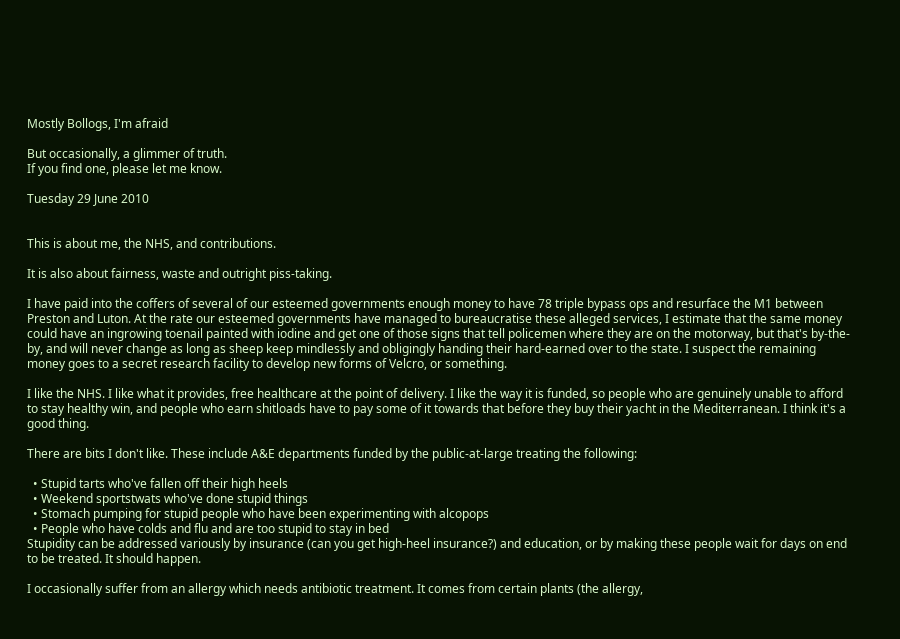Mostly Bollogs, I'm afraid

But occasionally, a glimmer of truth.
If you find one, please let me know.

Tuesday 29 June 2010


This is about me, the NHS, and contributions.

It is also about fairness, waste and outright piss-taking.

I have paid into the coffers of several of our esteemed governments enough money to have 78 triple bypass ops and resurface the M1 between Preston and Luton. At the rate our esteemed governments have managed to bureaucratise these alleged services, I estimate that the same money could have an ingrowing toenail painted with iodine and get one of those signs that tell policemen where they are on the motorway, but that's by-the-by, and will never change as long as sheep keep mindlessly and obligingly handing their hard-earned over to the state. I suspect the remaining money goes to a secret research facility to develop new forms of Velcro, or something.

I like the NHS. I like what it provides, free healthcare at the point of delivery. I like the way it is funded, so people who are genuinely unable to afford to stay healthy win, and people who earn shitloads have to pay some of it towards that before they buy their yacht in the Mediterranean. I think it's a good thing.

There are bits I don't like. These include A&E departments funded by the public-at-large treating the following:

  • Stupid tarts who've fallen off their high heels
  • Weekend sportstwats who've done stupid things
  • Stomach pumping for stupid people who have been experimenting with alcopops
  • People who have colds and flu and are too stupid to stay in bed
Stupidity can be addressed variously by insurance (can you get high-heel insurance?) and education, or by making these people wait for days on end to be treated. It should happen.

I occasionally suffer from an allergy which needs antibiotic treatment. It comes from certain plants (the allergy,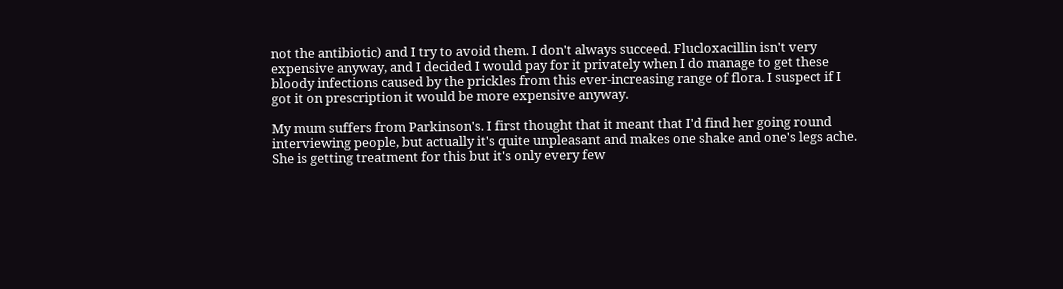not the antibiotic) and I try to avoid them. I don't always succeed. Flucloxacillin isn't very expensive anyway, and I decided I would pay for it privately when I do manage to get these bloody infections caused by the prickles from this ever-increasing range of flora. I suspect if I got it on prescription it would be more expensive anyway.

My mum suffers from Parkinson's. I first thought that it meant that I'd find her going round interviewing people, but actually it's quite unpleasant and makes one shake and one's legs ache. She is getting treatment for this but it's only every few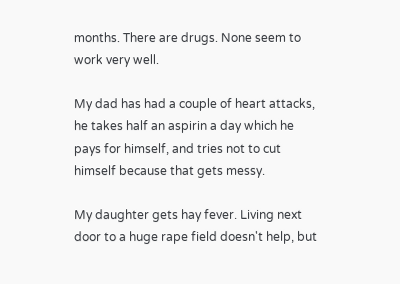months. There are drugs. None seem to work very well.

My dad has had a couple of heart attacks, he takes half an aspirin a day which he pays for himself, and tries not to cut himself because that gets messy.

My daughter gets hay fever. Living next door to a huge rape field doesn't help, but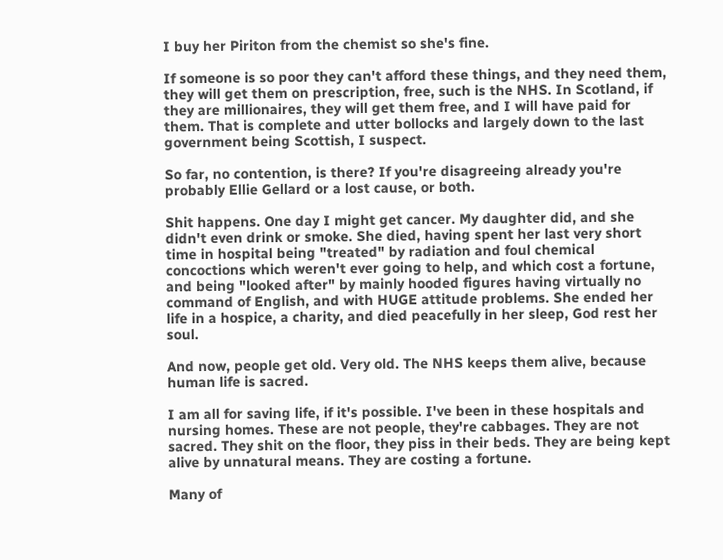I buy her Piriton from the chemist so she's fine.

If someone is so poor they can't afford these things, and they need them, they will get them on prescription, free, such is the NHS. In Scotland, if they are millionaires, they will get them free, and I will have paid for them. That is complete and utter bollocks and largely down to the last government being Scottish, I suspect.

So far, no contention, is there? If you're disagreeing already you're probably Ellie Gellard or a lost cause, or both.

Shit happens. One day I might get cancer. My daughter did, and she didn't even drink or smoke. She died, having spent her last very short time in hospital being "treated" by radiation and foul chemical concoctions which weren't ever going to help, and which cost a fortune, and being "looked after" by mainly hooded figures having virtually no command of English, and with HUGE attitude problems. She ended her life in a hospice, a charity, and died peacefully in her sleep, God rest her soul.

And now, people get old. Very old. The NHS keeps them alive, because human life is sacred.

I am all for saving life, if it's possible. I've been in these hospitals and nursing homes. These are not people, they're cabbages. They are not sacred. They shit on the floor, they piss in their beds. They are being kept alive by unnatural means. They are costing a fortune.

Many of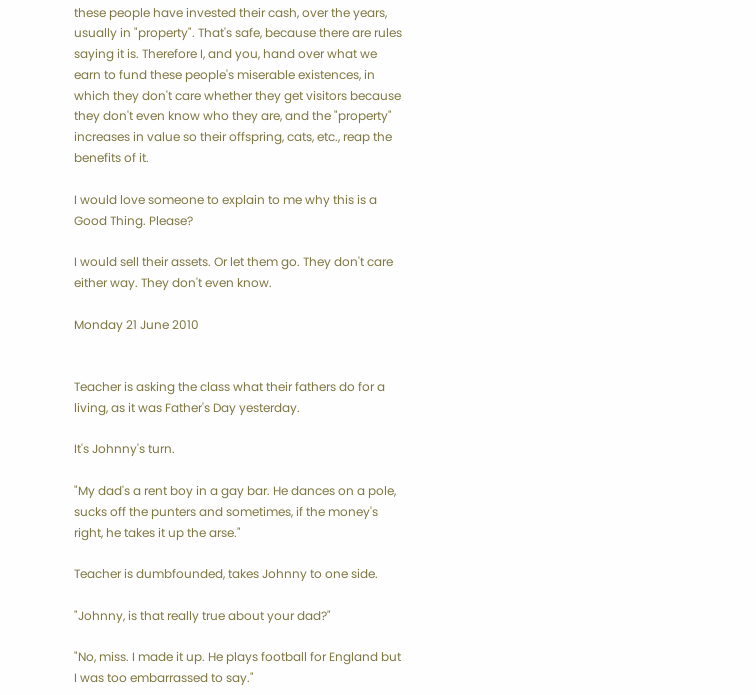these people have invested their cash, over the years, usually in "property". That's safe, because there are rules saying it is. Therefore I, and you, hand over what we earn to fund these people's miserable existences, in which they don't care whether they get visitors because they don't even know who they are, and the "property" increases in value so their offspring, cats, etc., reap the benefits of it.

I would love someone to explain to me why this is a Good Thing. Please?

I would sell their assets. Or let them go. They don't care either way. They don't even know.

Monday 21 June 2010


Teacher is asking the class what their fathers do for a living, as it was Father's Day yesterday.

It's Johnny's turn.

"My dad's a rent boy in a gay bar. He dances on a pole, sucks off the punters and sometimes, if the money's right, he takes it up the arse."

Teacher is dumbfounded, takes Johnny to one side.

"Johnny, is that really true about your dad?"

"No, miss. I made it up. He plays football for England but I was too embarrassed to say."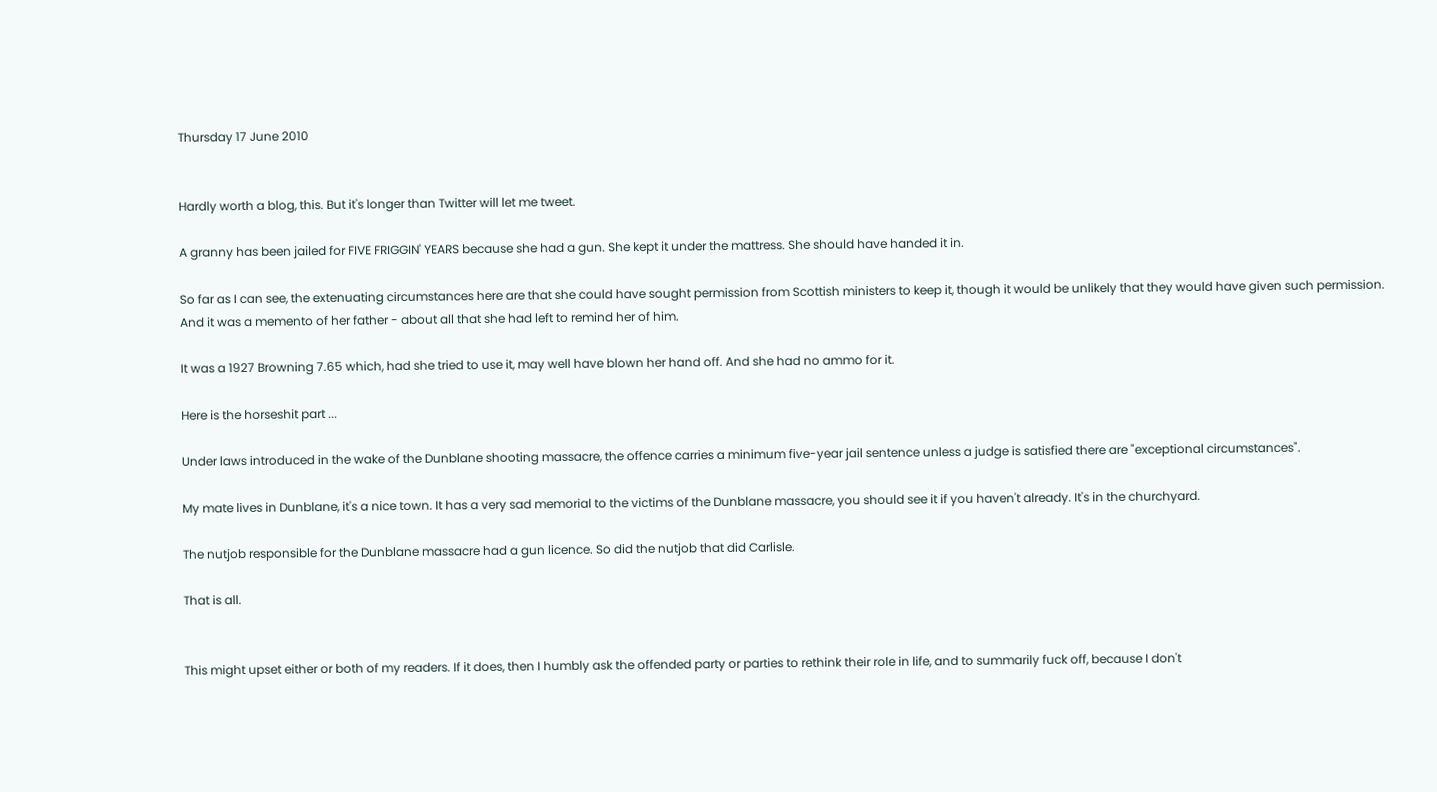Thursday 17 June 2010


Hardly worth a blog, this. But it's longer than Twitter will let me tweet.

A granny has been jailed for FIVE FRIGGIN' YEARS because she had a gun. She kept it under the mattress. She should have handed it in.

So far as I can see, the extenuating circumstances here are that she could have sought permission from Scottish ministers to keep it, though it would be unlikely that they would have given such permission. And it was a memento of her father - about all that she had left to remind her of him.

It was a 1927 Browning 7.65 which, had she tried to use it, may well have blown her hand off. And she had no ammo for it.

Here is the horseshit part ...

Under laws introduced in the wake of the Dunblane shooting massacre, the offence carries a minimum five-year jail sentence unless a judge is satisfied there are "exceptional circumstances".

My mate lives in Dunblane, it's a nice town. It has a very sad memorial to the victims of the Dunblane massacre, you should see it if you haven't already. It's in the churchyard.

The nutjob responsible for the Dunblane massacre had a gun licence. So did the nutjob that did Carlisle.

That is all.


This might upset either or both of my readers. If it does, then I humbly ask the offended party or parties to rethink their role in life, and to summarily fuck off, because I don't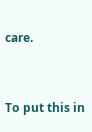care.


To put this in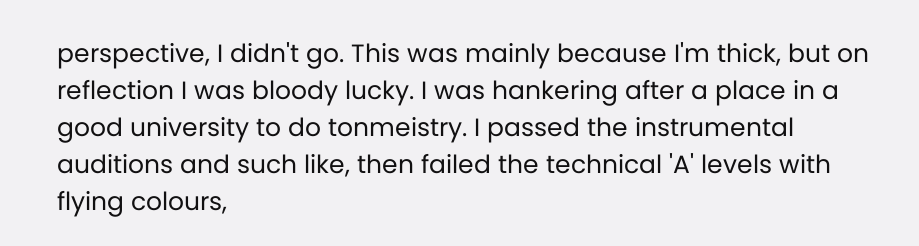perspective, I didn't go. This was mainly because I'm thick, but on reflection I was bloody lucky. I was hankering after a place in a good university to do tonmeistry. I passed the instrumental auditions and such like, then failed the technical 'A' levels with flying colours,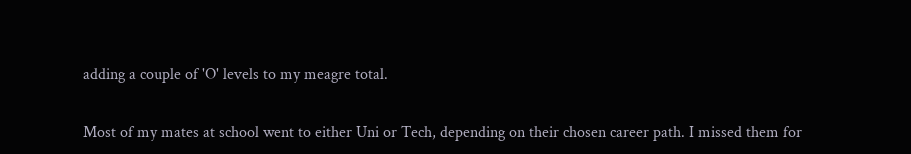adding a couple of 'O' levels to my meagre total.

Most of my mates at school went to either Uni or Tech, depending on their chosen career path. I missed them for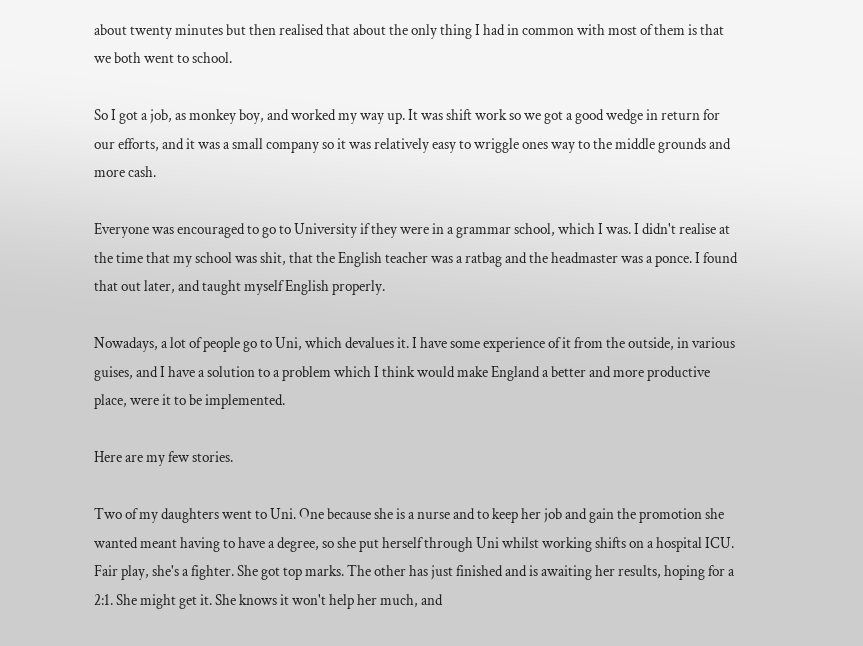about twenty minutes but then realised that about the only thing I had in common with most of them is that we both went to school.

So I got a job, as monkey boy, and worked my way up. It was shift work so we got a good wedge in return for our efforts, and it was a small company so it was relatively easy to wriggle ones way to the middle grounds and more cash.

Everyone was encouraged to go to University if they were in a grammar school, which I was. I didn't realise at the time that my school was shit, that the English teacher was a ratbag and the headmaster was a ponce. I found that out later, and taught myself English properly.

Nowadays, a lot of people go to Uni, which devalues it. I have some experience of it from the outside, in various guises, and I have a solution to a problem which I think would make England a better and more productive place, were it to be implemented.

Here are my few stories.

Two of my daughters went to Uni. One because she is a nurse and to keep her job and gain the promotion she wanted meant having to have a degree, so she put herself through Uni whilst working shifts on a hospital ICU. Fair play, she's a fighter. She got top marks. The other has just finished and is awaiting her results, hoping for a 2:1. She might get it. She knows it won't help her much, and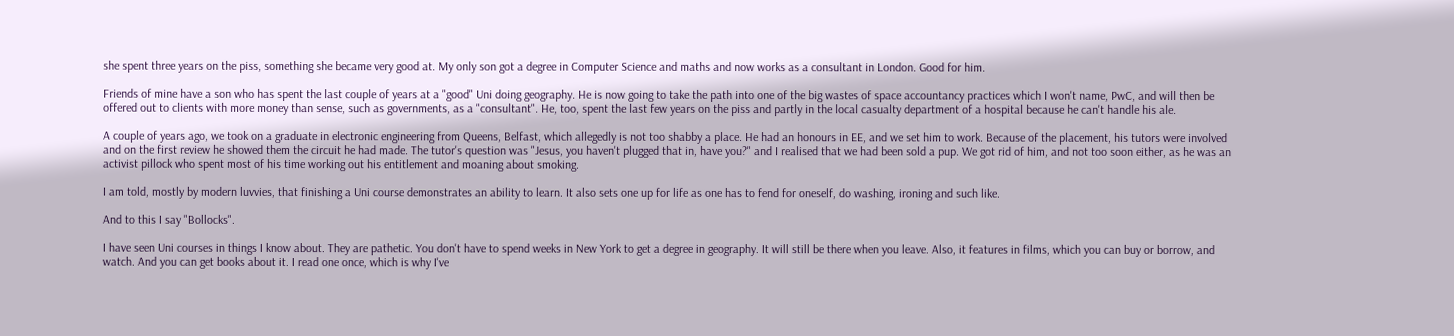she spent three years on the piss, something she became very good at. My only son got a degree in Computer Science and maths and now works as a consultant in London. Good for him.

Friends of mine have a son who has spent the last couple of years at a "good" Uni doing geography. He is now going to take the path into one of the big wastes of space accountancy practices which I won't name, PwC, and will then be offered out to clients with more money than sense, such as governments, as a "consultant". He, too, spent the last few years on the piss and partly in the local casualty department of a hospital because he can't handle his ale.

A couple of years ago, we took on a graduate in electronic engineering from Queens, Belfast, which allegedly is not too shabby a place. He had an honours in EE, and we set him to work. Because of the placement, his tutors were involved and on the first review he showed them the circuit he had made. The tutor's question was "Jesus, you haven't plugged that in, have you?" and I realised that we had been sold a pup. We got rid of him, and not too soon either, as he was an activist pillock who spent most of his time working out his entitlement and moaning about smoking.

I am told, mostly by modern luvvies, that finishing a Uni course demonstrates an ability to learn. It also sets one up for life as one has to fend for oneself, do washing, ironing and such like.

And to this I say "Bollocks".

I have seen Uni courses in things I know about. They are pathetic. You don't have to spend weeks in New York to get a degree in geography. It will still be there when you leave. Also, it features in films, which you can buy or borrow, and watch. And you can get books about it. I read one once, which is why I've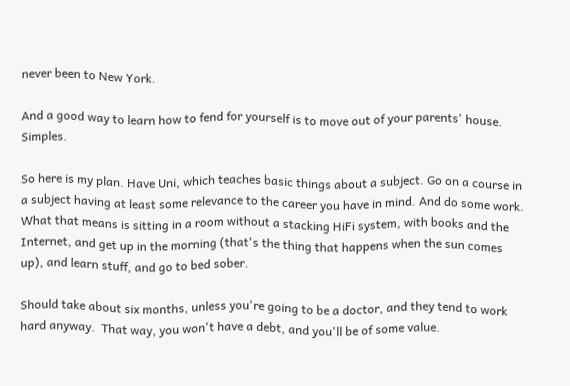never been to New York.

And a good way to learn how to fend for yourself is to move out of your parents' house. Simples.

So here is my plan. Have Uni, which teaches basic things about a subject. Go on a course in a subject having at least some relevance to the career you have in mind. And do some work. What that means is sitting in a room without a stacking HiFi system, with books and the Internet, and get up in the morning (that's the thing that happens when the sun comes up), and learn stuff, and go to bed sober.

Should take about six months, unless you're going to be a doctor, and they tend to work hard anyway.  That way, you won't have a debt, and you'll be of some value.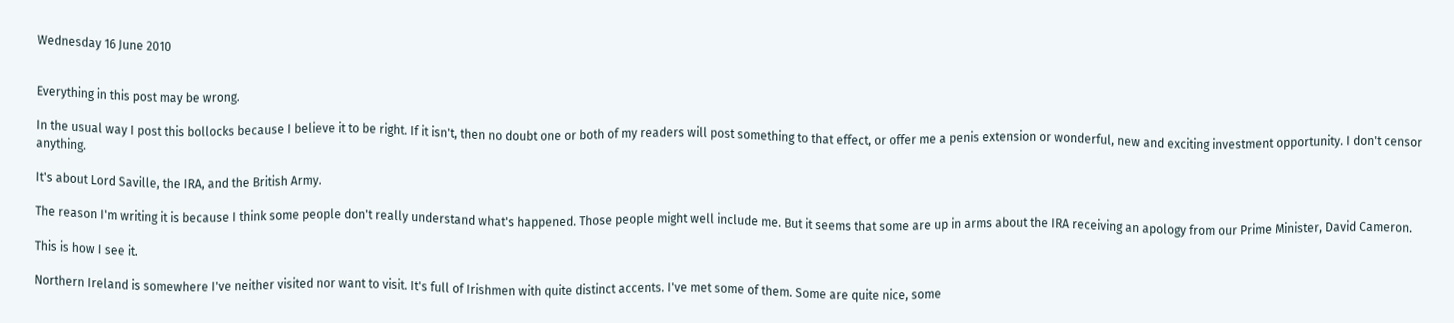Wednesday 16 June 2010


Everything in this post may be wrong.

In the usual way I post this bollocks because I believe it to be right. If it isn't, then no doubt one or both of my readers will post something to that effect, or offer me a penis extension or wonderful, new and exciting investment opportunity. I don't censor anything.

It's about Lord Saville, the IRA, and the British Army.

The reason I'm writing it is because I think some people don't really understand what's happened. Those people might well include me. But it seems that some are up in arms about the IRA receiving an apology from our Prime Minister, David Cameron.

This is how I see it.

Northern Ireland is somewhere I've neither visited nor want to visit. It's full of Irishmen with quite distinct accents. I've met some of them. Some are quite nice, some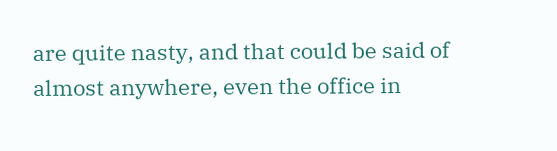are quite nasty, and that could be said of almost anywhere, even the office in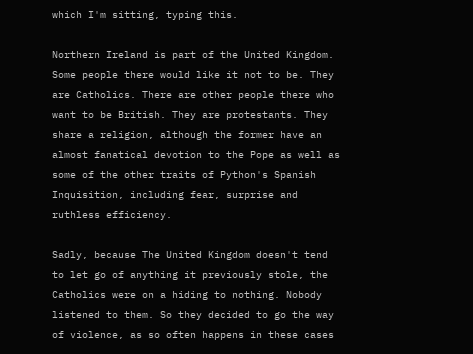which I'm sitting, typing this.

Northern Ireland is part of the United Kingdom. Some people there would like it not to be. They are Catholics. There are other people there who want to be British. They are protestants. They share a religion, although the former have an almost fanatical devotion to the Pope as well as some of the other traits of Python's Spanish Inquisition, including fear, surprise and ruthless efficiency.

Sadly, because The United Kingdom doesn't tend to let go of anything it previously stole, the Catholics were on a hiding to nothing. Nobody listened to them. So they decided to go the way of violence, as so often happens in these cases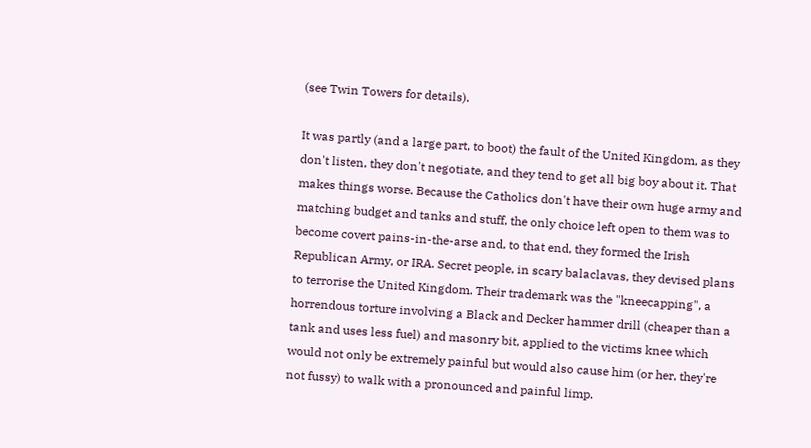(see Twin Towers for details).

It was partly (and a large part, to boot) the fault of the United Kingdom, as they don't listen, they don't negotiate, and they tend to get all big boy about it. That makes things worse. Because the Catholics don't have their own huge army and matching budget and tanks and stuff, the only choice left open to them was to become covert pains-in-the-arse and, to that end, they formed the Irish Republican Army, or IRA. Secret people, in scary balaclavas, they devised plans to terrorise the United Kingdom. Their trademark was the "kneecapping", a horrendous torture involving a Black and Decker hammer drill (cheaper than a tank and uses less fuel) and masonry bit, applied to the victims knee which would not only be extremely painful but would also cause him (or her, they're not fussy) to walk with a pronounced and painful limp.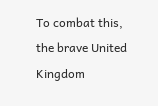To combat this, the brave United Kingdom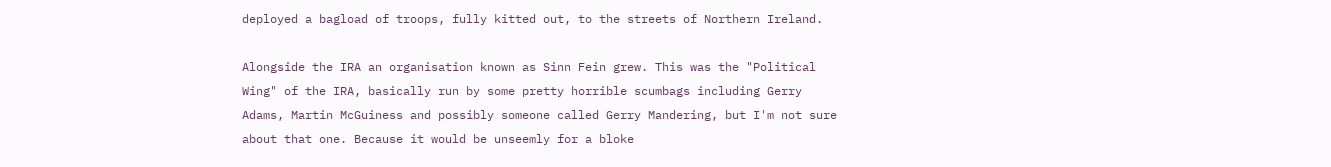deployed a bagload of troops, fully kitted out, to the streets of Northern Ireland.

Alongside the IRA an organisation known as Sinn Fein grew. This was the "Political Wing" of the IRA, basically run by some pretty horrible scumbags including Gerry Adams, Martin McGuiness and possibly someone called Gerry Mandering, but I'm not sure about that one. Because it would be unseemly for a bloke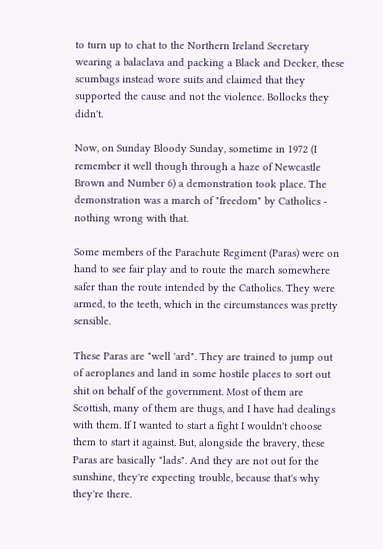to turn up to chat to the Northern Ireland Secretary wearing a balaclava and packing a Black and Decker, these scumbags instead wore suits and claimed that they supported the cause and not the violence. Bollocks they didn't.

Now, on Sunday Bloody Sunday, sometime in 1972 (I remember it well though through a haze of Newcastle Brown and Number 6) a demonstration took place. The demonstration was a march of "freedom" by Catholics - nothing wrong with that.

Some members of the Parachute Regiment (Paras) were on hand to see fair play and to route the march somewhere safer than the route intended by the Catholics. They were armed, to the teeth, which in the circumstances was pretty sensible.

These Paras are "well 'ard". They are trained to jump out of aeroplanes and land in some hostile places to sort out shit on behalf of the government. Most of them are Scottish, many of them are thugs, and I have had dealings with them. If I wanted to start a fight I wouldn't choose them to start it against. But, alongside the bravery, these Paras are basically "lads". And they are not out for the sunshine, they're expecting trouble, because that's why they're there.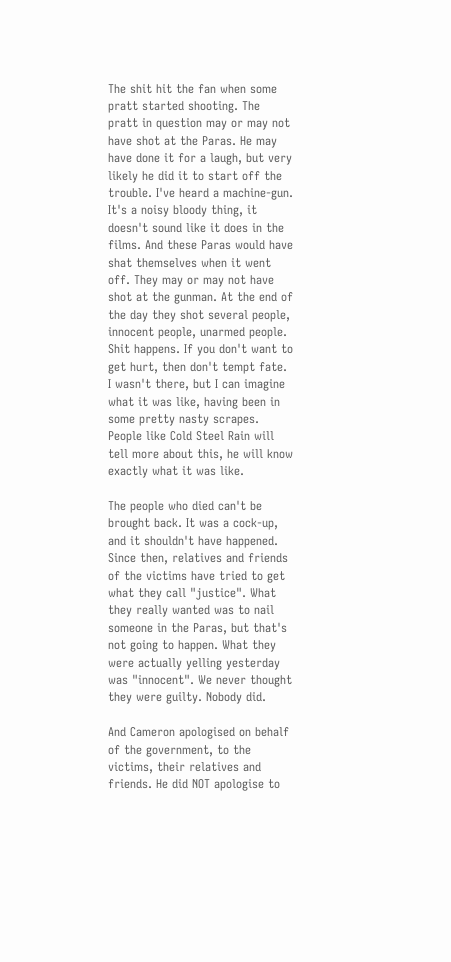The shit hit the fan when some pratt started shooting. The pratt in question may or may not have shot at the Paras. He may have done it for a laugh, but very likely he did it to start off the trouble. I've heard a machine-gun. It's a noisy bloody thing, it doesn't sound like it does in the films. And these Paras would have shat themselves when it went off. They may or may not have shot at the gunman. At the end of the day they shot several people, innocent people, unarmed people. Shit happens. If you don't want to get hurt, then don't tempt fate. I wasn't there, but I can imagine what it was like, having been in some pretty nasty scrapes. People like Cold Steel Rain will tell more about this, he will know exactly what it was like.

The people who died can't be brought back. It was a cock-up, and it shouldn't have happened. Since then, relatives and friends of the victims have tried to get what they call "justice". What they really wanted was to nail someone in the Paras, but that's not going to happen. What they were actually yelling yesterday was "innocent". We never thought they were guilty. Nobody did.

And Cameron apologised on behalf of the government, to the victims, their relatives and friends. He did NOT apologise to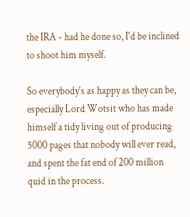the IRA - had he done so, I'd be inclined to shoot him myself.

So everybody's as happy as they can be, especially Lord Wotsit who has made himself a tidy living out of producing 5000 pages that nobody will ever read, and spent the fat end of 200 million quid in the process.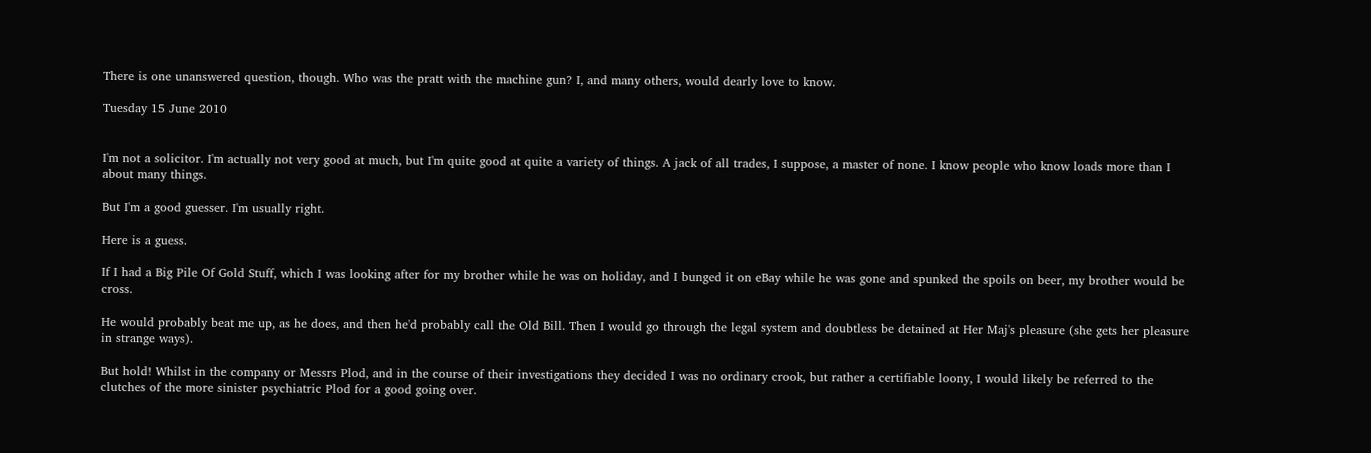There is one unanswered question, though. Who was the pratt with the machine gun? I, and many others, would dearly love to know.

Tuesday 15 June 2010


I'm not a solicitor. I'm actually not very good at much, but I'm quite good at quite a variety of things. A jack of all trades, I suppose, a master of none. I know people who know loads more than I about many things.

But I'm a good guesser. I'm usually right.

Here is a guess.

If I had a Big Pile Of Gold Stuff, which I was looking after for my brother while he was on holiday, and I bunged it on eBay while he was gone and spunked the spoils on beer, my brother would be cross.

He would probably beat me up, as he does, and then he'd probably call the Old Bill. Then I would go through the legal system and doubtless be detained at Her Maj's pleasure (she gets her pleasure in strange ways).

But hold! Whilst in the company or Messrs Plod, and in the course of their investigations they decided I was no ordinary crook, but rather a certifiable loony, I would likely be referred to the clutches of the more sinister psychiatric Plod for a good going over.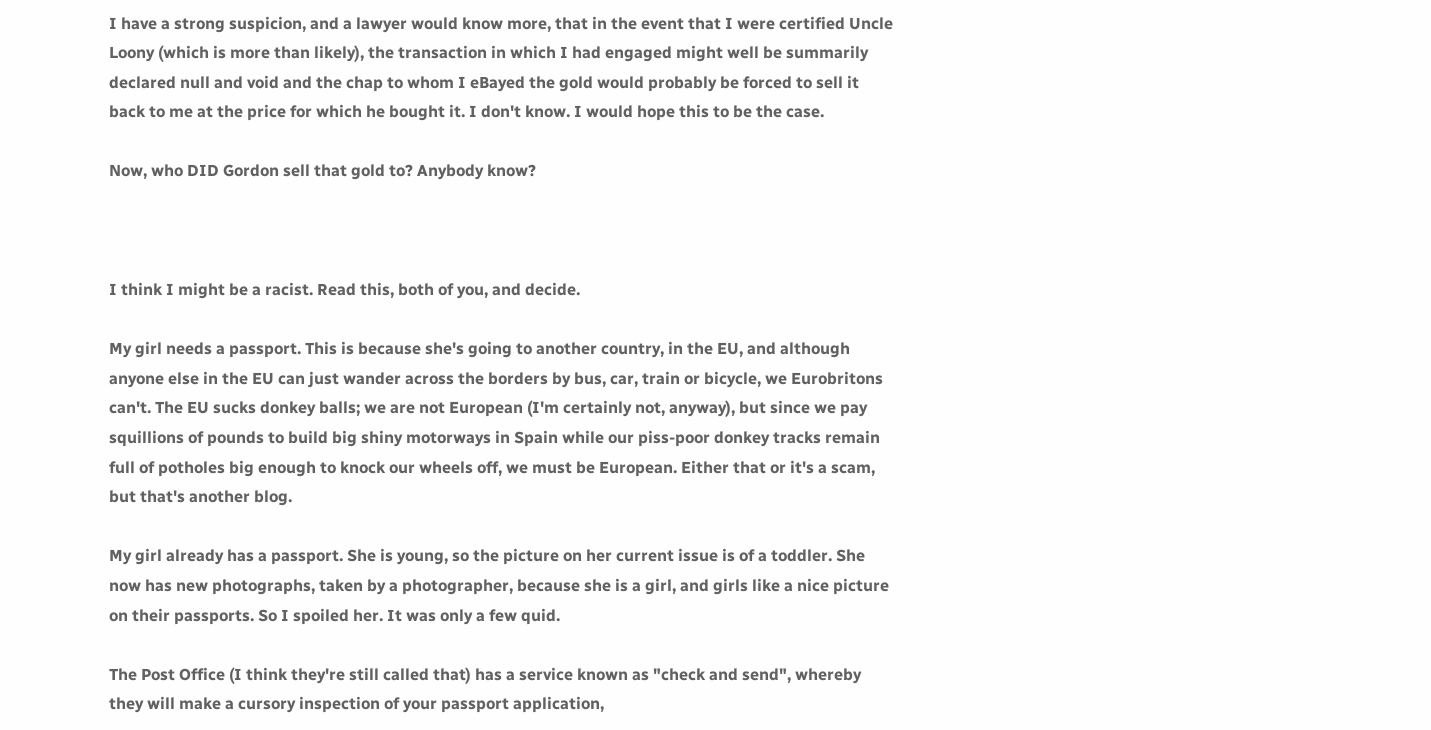I have a strong suspicion, and a lawyer would know more, that in the event that I were certified Uncle Loony (which is more than likely), the transaction in which I had engaged might well be summarily declared null and void and the chap to whom I eBayed the gold would probably be forced to sell it back to me at the price for which he bought it. I don't know. I would hope this to be the case.

Now, who DID Gordon sell that gold to? Anybody know?



I think I might be a racist. Read this, both of you, and decide.

My girl needs a passport. This is because she's going to another country, in the EU, and although anyone else in the EU can just wander across the borders by bus, car, train or bicycle, we Eurobritons can't. The EU sucks donkey balls; we are not European (I'm certainly not, anyway), but since we pay squillions of pounds to build big shiny motorways in Spain while our piss-poor donkey tracks remain full of potholes big enough to knock our wheels off, we must be European. Either that or it's a scam, but that's another blog.

My girl already has a passport. She is young, so the picture on her current issue is of a toddler. She now has new photographs, taken by a photographer, because she is a girl, and girls like a nice picture on their passports. So I spoiled her. It was only a few quid.

The Post Office (I think they're still called that) has a service known as "check and send", whereby they will make a cursory inspection of your passport application,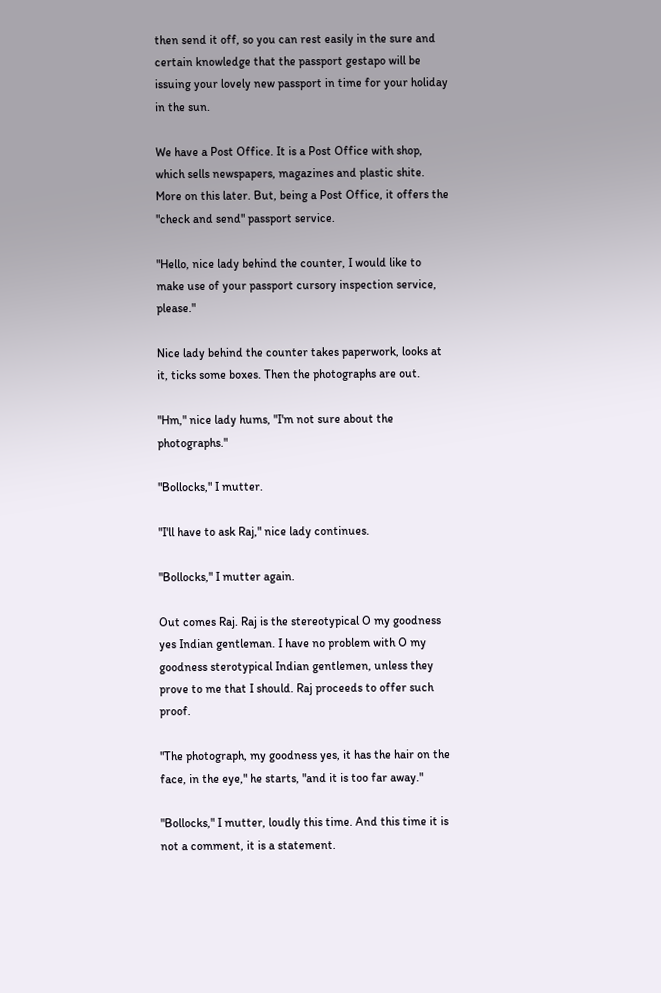then send it off, so you can rest easily in the sure and certain knowledge that the passport gestapo will be issuing your lovely new passport in time for your holiday in the sun.

We have a Post Office. It is a Post Office with shop, which sells newspapers, magazines and plastic shite. More on this later. But, being a Post Office, it offers the "check and send" passport service.

"Hello, nice lady behind the counter, I would like to make use of your passport cursory inspection service, please."

Nice lady behind the counter takes paperwork, looks at it, ticks some boxes. Then the photographs are out.

"Hm," nice lady hums, "I'm not sure about the photographs."

"Bollocks," I mutter.

"I'll have to ask Raj," nice lady continues.

"Bollocks," I mutter again.

Out comes Raj. Raj is the stereotypical O my goodness yes Indian gentleman. I have no problem with O my goodness sterotypical Indian gentlemen, unless they prove to me that I should. Raj proceeds to offer such proof.

"The photograph, my goodness yes, it has the hair on the face, in the eye," he starts, "and it is too far away."

"Bollocks," I mutter, loudly this time. And this time it is not a comment, it is a statement.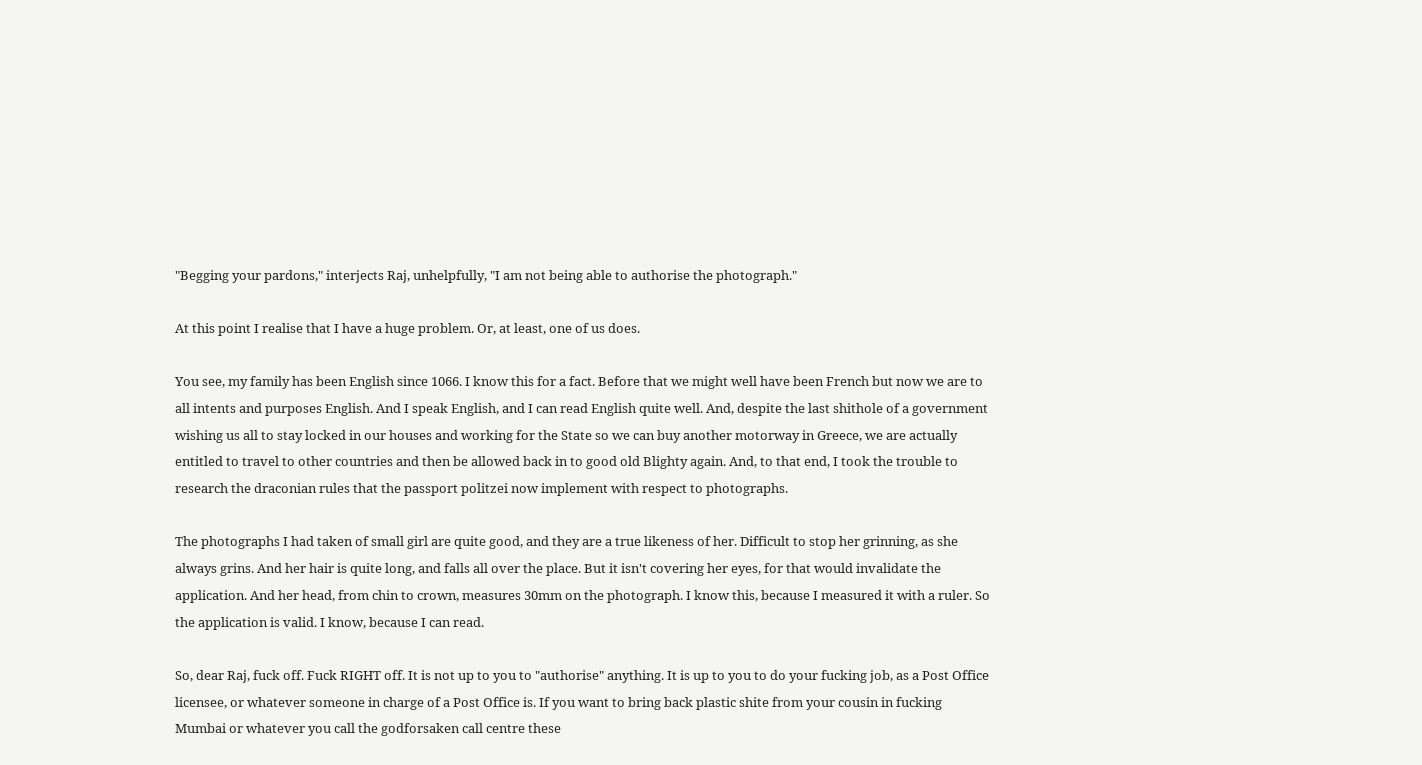"Begging your pardons," interjects Raj, unhelpfully, "I am not being able to authorise the photograph."

At this point I realise that I have a huge problem. Or, at least, one of us does.

You see, my family has been English since 1066. I know this for a fact. Before that we might well have been French but now we are to all intents and purposes English. And I speak English, and I can read English quite well. And, despite the last shithole of a government wishing us all to stay locked in our houses and working for the State so we can buy another motorway in Greece, we are actually entitled to travel to other countries and then be allowed back in to good old Blighty again. And, to that end, I took the trouble to research the draconian rules that the passport politzei now implement with respect to photographs.

The photographs I had taken of small girl are quite good, and they are a true likeness of her. Difficult to stop her grinning, as she always grins. And her hair is quite long, and falls all over the place. But it isn't covering her eyes, for that would invalidate the application. And her head, from chin to crown, measures 30mm on the photograph. I know this, because I measured it with a ruler. So the application is valid. I know, because I can read.

So, dear Raj, fuck off. Fuck RIGHT off. It is not up to you to "authorise" anything. It is up to you to do your fucking job, as a Post Office licensee, or whatever someone in charge of a Post Office is. If you want to bring back plastic shite from your cousin in fucking Mumbai or whatever you call the godforsaken call centre these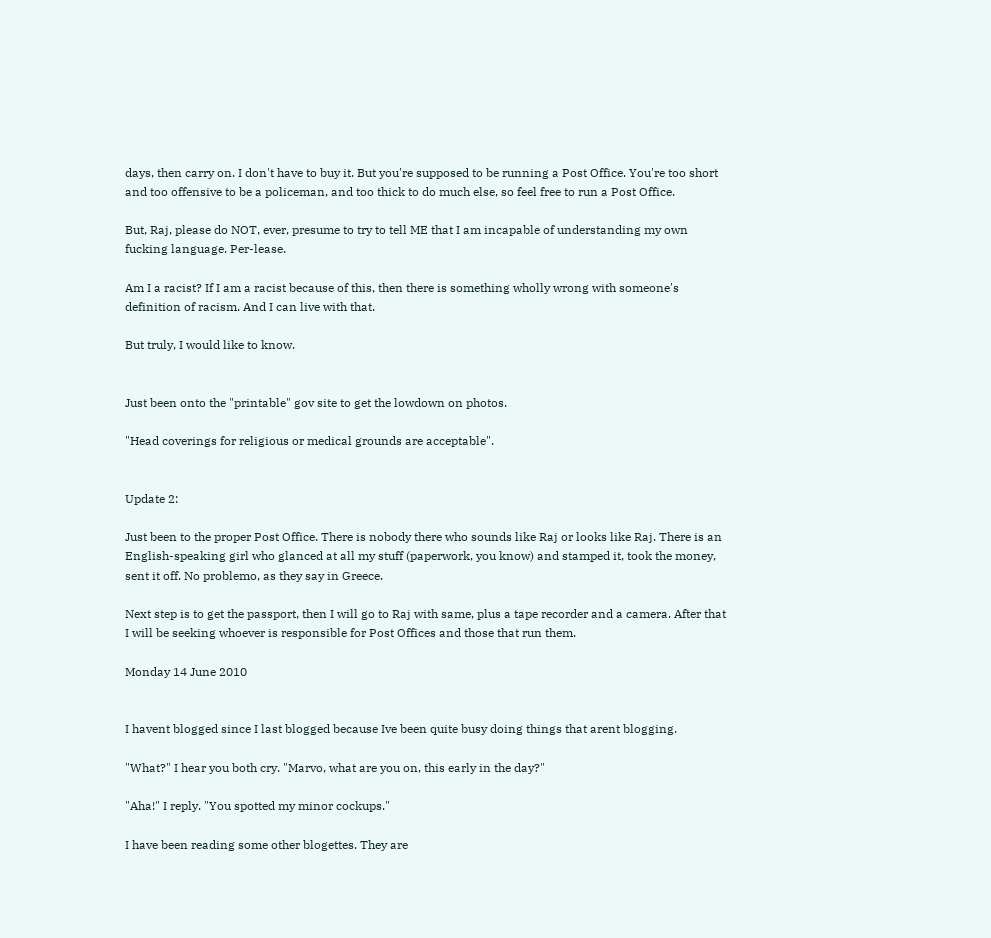days, then carry on. I don't have to buy it. But you're supposed to be running a Post Office. You're too short and too offensive to be a policeman, and too thick to do much else, so feel free to run a Post Office.

But, Raj, please do NOT, ever, presume to try to tell ME that I am incapable of understanding my own fucking language. Per-lease.

Am I a racist? If I am a racist because of this, then there is something wholly wrong with someone's definition of racism. And I can live with that.

But truly, I would like to know.


Just been onto the "printable" gov site to get the lowdown on photos.

"Head coverings for religious or medical grounds are acceptable".


Update 2:

Just been to the proper Post Office. There is nobody there who sounds like Raj or looks like Raj. There is an English-speaking girl who glanced at all my stuff (paperwork, you know) and stamped it, took the money, sent it off. No problemo, as they say in Greece.

Next step is to get the passport, then I will go to Raj with same, plus a tape recorder and a camera. After that I will be seeking whoever is responsible for Post Offices and those that run them.

Monday 14 June 2010


I havent blogged since I last blogged because Ive been quite busy doing things that arent blogging.

"What?" I hear you both cry. "Marvo, what are you on, this early in the day?"

"Aha!" I reply. "You spotted my minor cockups."

I have been reading some other blogettes. They are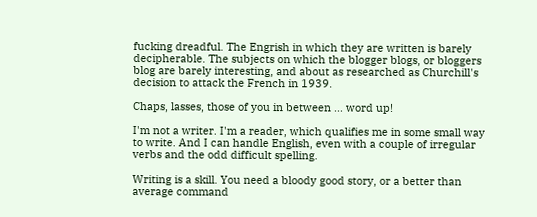fucking dreadful. The Engrish in which they are written is barely decipherable. The subjects on which the blogger blogs, or bloggers blog are barely interesting, and about as researched as Churchill's decision to attack the French in 1939.

Chaps, lasses, those of you in between ... word up!

I'm not a writer. I'm a reader, which qualifies me in some small way to write. And I can handle English, even with a couple of irregular verbs and the odd difficult spelling.

Writing is a skill. You need a bloody good story, or a better than average command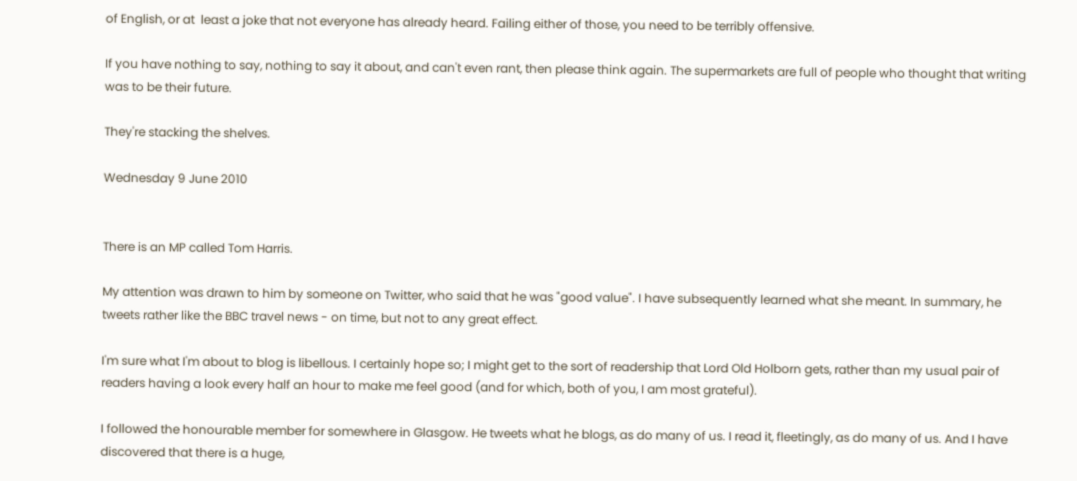of English, or at  least a joke that not everyone has already heard. Failing either of those, you need to be terribly offensive.

If you have nothing to say, nothing to say it about, and can't even rant, then please think again. The supermarkets are full of people who thought that writing was to be their future.

They're stacking the shelves.

Wednesday 9 June 2010


There is an MP called Tom Harris.

My attention was drawn to him by someone on Twitter, who said that he was "good value". I have subsequently learned what she meant. In summary, he tweets rather like the BBC travel news - on time, but not to any great effect.

I'm sure what I'm about to blog is libellous. I certainly hope so; I might get to the sort of readership that Lord Old Holborn gets, rather than my usual pair of readers having a look every half an hour to make me feel good (and for which, both of you, I am most grateful).

I followed the honourable member for somewhere in Glasgow. He tweets what he blogs, as do many of us. I read it, fleetingly, as do many of us. And I have discovered that there is a huge,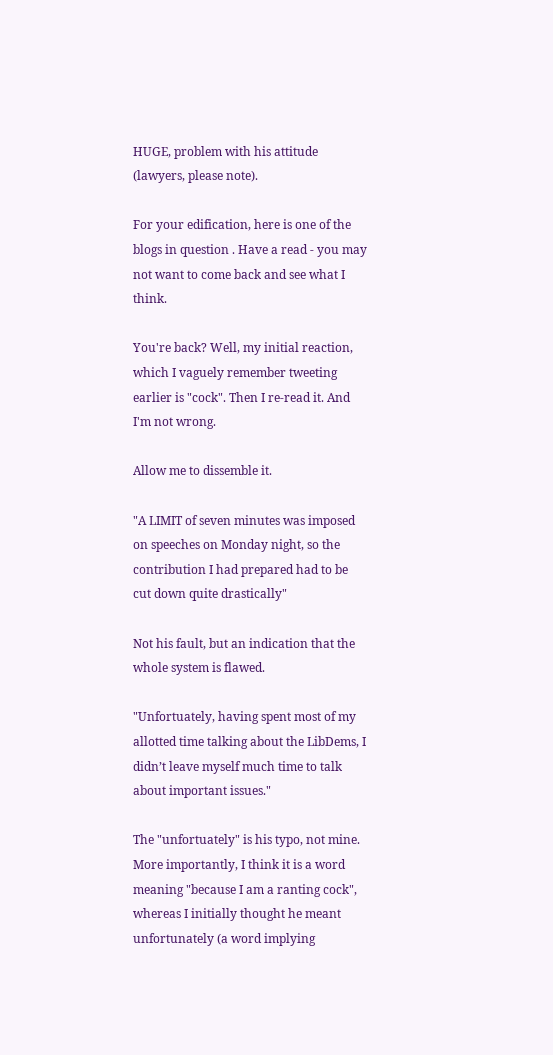HUGE, problem with his attitude (lawyers, please note).

For your edification, here is one of the blogs in question . Have a read - you may not want to come back and see what I think.

You're back? Well, my initial reaction, which I vaguely remember tweeting earlier is "cock". Then I re-read it. And I'm not wrong.

Allow me to dissemble it.

"A LIMIT of seven minutes was imposed on speeches on Monday night, so the contribution I had prepared had to be cut down quite drastically"

Not his fault, but an indication that the whole system is flawed.

"Unfortuately, having spent most of my allotted time talking about the LibDems, I didn’t leave myself much time to talk about important issues."

The "unfortuately" is his typo, not mine. More importantly, I think it is a word meaning "because I am a ranting cock", whereas I initially thought he meant unfortunately (a word implying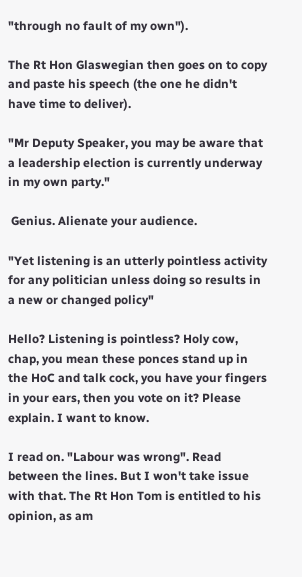"through no fault of my own").

The Rt Hon Glaswegian then goes on to copy and paste his speech (the one he didn't have time to deliver).

"Mr Deputy Speaker, you may be aware that a leadership election is currently underway in my own party."

 Genius. Alienate your audience.

"Yet listening is an utterly pointless activity for any politician unless doing so results in a new or changed policy"

Hello? Listening is pointless? Holy cow, chap, you mean these ponces stand up in the HoC and talk cock, you have your fingers in your ears, then you vote on it? Please explain. I want to know.

I read on. "Labour was wrong". Read between the lines. But I won't take issue with that. The Rt Hon Tom is entitled to his opinion, as am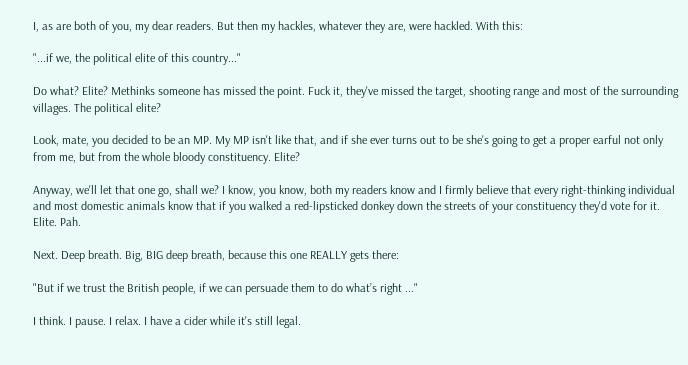I, as are both of you, my dear readers. But then my hackles, whatever they are, were hackled. With this:

"...if we, the political elite of this country..."

Do what? Elite? Methinks someone has missed the point. Fuck it, they've missed the target, shooting range and most of the surrounding villages. The political elite?

Look, mate, you decided to be an MP. My MP isn't like that, and if she ever turns out to be she's going to get a proper earful not only from me, but from the whole bloody constituency. Elite?

Anyway, we'll let that one go, shall we? I know, you know, both my readers know and I firmly believe that every right-thinking individual and most domestic animals know that if you walked a red-lipsticked donkey down the streets of your constituency they'd vote for it. Elite. Pah.

Next. Deep breath. Big, BIG deep breath, because this one REALLY gets there:

"But if we trust the British people, if we can persuade them to do what’s right ..."

I think. I pause. I relax. I have a cider while it's still legal.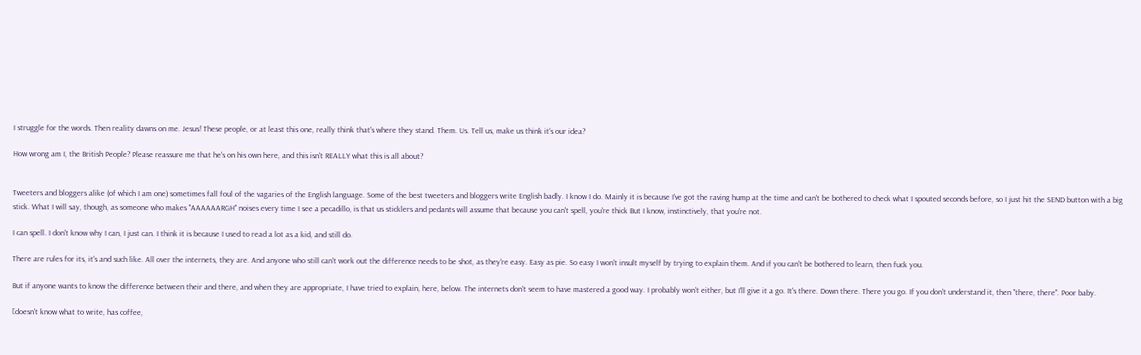I struggle for the words. Then reality dawns on me. Jesus! These people, or at least this one, really think that's where they stand. Them. Us. Tell us, make us think it's our idea?

How wrong am I, the British People? Please reassure me that he's on his own here, and this isn't REALLY what this is all about?


Tweeters and bloggers alike (of which I am one) sometimes fall foul of the vagaries of the English language. Some of the best tweeters and bloggers write English badly. I know I do. Mainly it is because I've got the raving hump at the time and can't be bothered to check what I spouted seconds before, so I just hit the SEND button with a big stick. What I will say, though, as someone who makes "AAAAAARGH" noises every time I see a pecadillo, is that us sticklers and pedants will assume that because you can't spell, you're thick But I know, instinctively, that you're not.

I can spell. I don't know why I can, I just can. I think it is because I used to read a lot as a kid, and still do.

There are rules for its, it's and such like. All over the internets, they are. And anyone who still can't work out the difference needs to be shot, as they're easy. Easy as pie. So easy I won't insult myself by trying to explain them. And if you can't be bothered to learn, then fuck you.

But if anyone wants to know the difference between their and there, and when they are appropriate, I have tried to explain, here, below. The internets don't seem to have mastered a good way. I probably won't either, but I'll give it a go. It's there. Down there. There you go. If you don't understand it, then "there, there". Poor baby.

[doesn't know what to write, has coffee,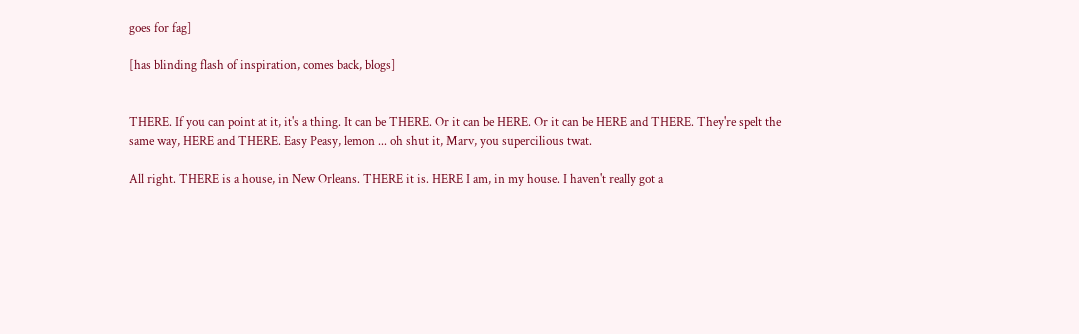goes for fag]

[has blinding flash of inspiration, comes back, blogs]


THERE. If you can point at it, it's a thing. It can be THERE. Or it can be HERE. Or it can be HERE and THERE. They're spelt the same way, HERE and THERE. Easy Peasy, lemon ... oh shut it, Marv, you supercilious twat.

All right. THERE is a house, in New Orleans. THERE it is. HERE I am, in my house. I haven't really got a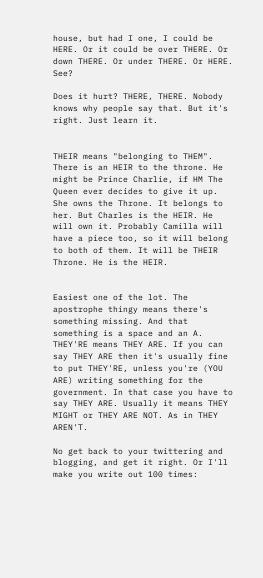house, but had I one, I could be HERE. Or it could be over THERE. Or down THERE. Or under THERE. Or HERE. See?

Does it hurt? THERE, THERE. Nobody knows why people say that. But it's right. Just learn it.


THEIR means "belonging to THEM". There is an HEIR to the throne. He might be Prince Charlie, if HM The Queen ever decides to give it up. She owns the Throne. It belongs to her. But Charles is the HEIR. He will own it. Probably Camilla will have a piece too, so it will belong to both of them. It will be THEIR Throne. He is the HEIR.


Easiest one of the lot. The apostrophe thingy means there's something missing. And that something is a space and an A. THEY'RE means THEY ARE. If you can say THEY ARE then it's usually fine to put THEY'RE, unless you're (YOU ARE) writing something for the government. In that case you have to say THEY ARE. Usually it means THEY MIGHT or THEY ARE NOT. As in THEY AREN'T.

No get back to your twittering and blogging, and get it right. Or I'll make you write out 100 times: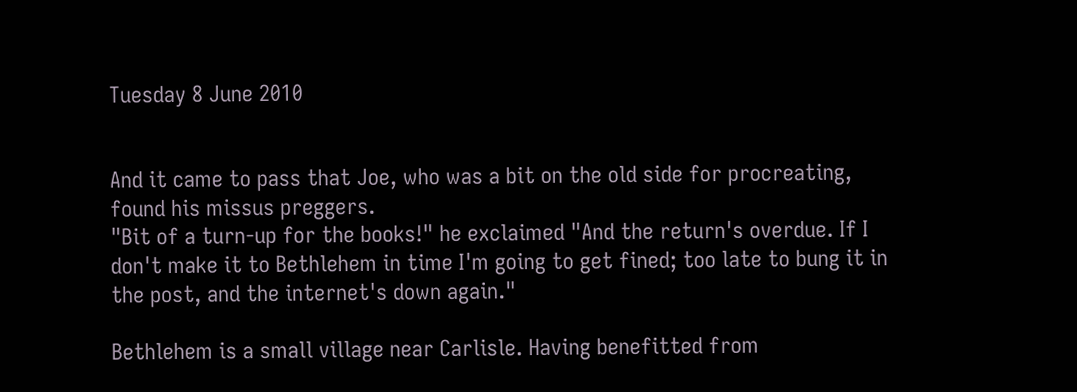Tuesday 8 June 2010


And it came to pass that Joe, who was a bit on the old side for procreating, found his missus preggers.
"Bit of a turn-up for the books!" he exclaimed "And the return's overdue. If I don't make it to Bethlehem in time I'm going to get fined; too late to bung it in the post, and the internet's down again."

Bethlehem is a small village near Carlisle. Having benefitted from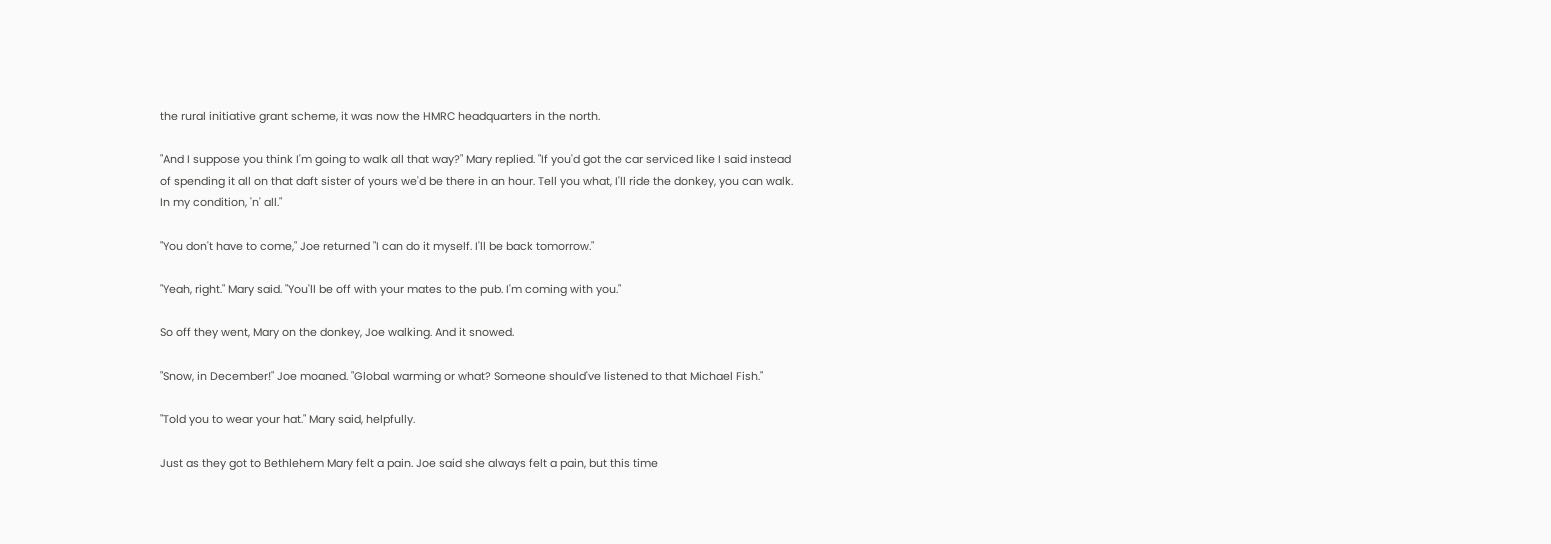the rural initiative grant scheme, it was now the HMRC headquarters in the north.

"And I suppose you think I'm going to walk all that way?" Mary replied. "If you'd got the car serviced like I said instead of spending it all on that daft sister of yours we'd be there in an hour. Tell you what, I'll ride the donkey, you can walk. In my condition, 'n' all."

"You don't have to come," Joe returned "I can do it myself. I'll be back tomorrow."

"Yeah, right." Mary said. "You'll be off with your mates to the pub. I'm coming with you."

So off they went, Mary on the donkey, Joe walking. And it snowed.

"Snow, in December!" Joe moaned. "Global warming or what? Someone should've listened to that Michael Fish."

"Told you to wear your hat." Mary said, helpfully.

Just as they got to Bethlehem Mary felt a pain. Joe said she always felt a pain, but this time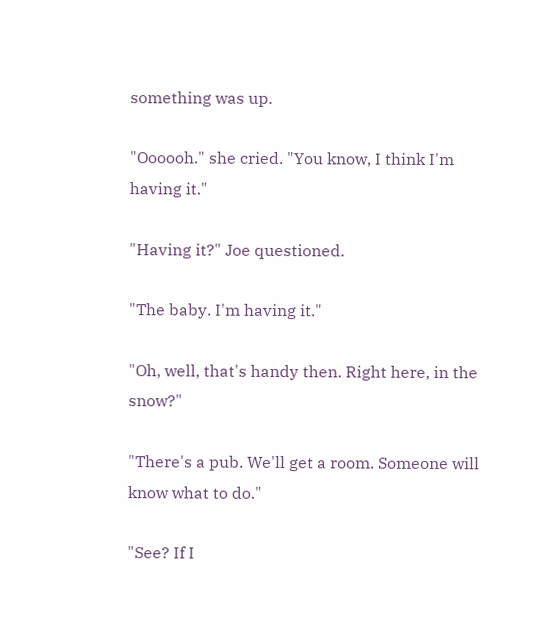something was up.

"Oooooh." she cried. "You know, I think I'm having it."

"Having it?" Joe questioned.

"The baby. I'm having it."

"Oh, well, that's handy then. Right here, in the snow?"

"There's a pub. We'll get a room. Someone will know what to do."

"See? If I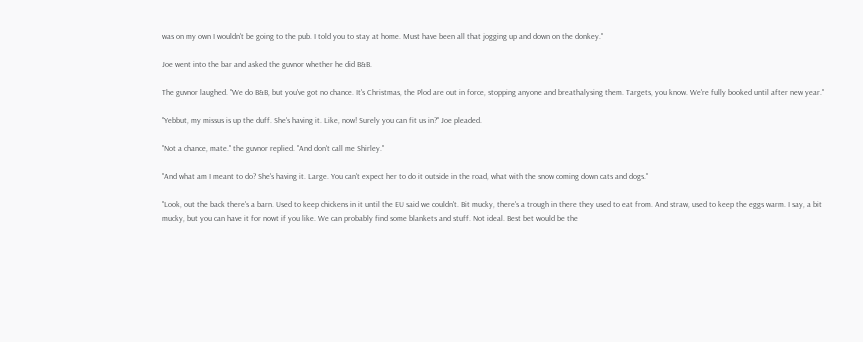was on my own I wouldn't be going to the pub. I told you to stay at home. Must have been all that jogging up and down on the donkey."

Joe went into the bar and asked the guvnor whether he did B&B.

The guvnor laughed. "We do B&B, but you've got no chance. It's Christmas, the Plod are out in force, stopping anyone and breathalysing them. Targets, you know. We're fully booked until after new year."

"Yebbut, my missus is up the duff. She's having it. Like, now! Surely you can fit us in?" Joe pleaded.

"Not a chance, mate." the guvnor replied. "And don't call me Shirley."

"And what am I meant to do? She's having it. Large. You can't expect her to do it outside in the road, what with the snow coming down cats and dogs."

"Look, out the back there's a barn. Used to keep chickens in it until the EU said we couldn't. Bit mucky, there's a trough in there they used to eat from. And straw, used to keep the eggs warm. I say, a bit mucky, but you can have it for nowt if you like. We can probably find some blankets and stuff. Not ideal. Best bet would be the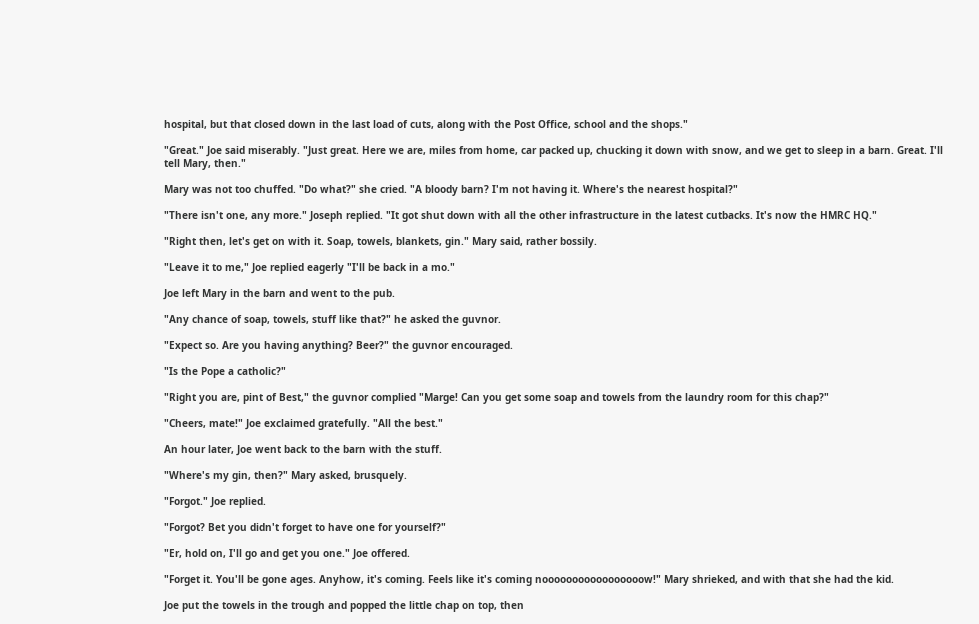hospital, but that closed down in the last load of cuts, along with the Post Office, school and the shops."

"Great." Joe said miserably. "Just great. Here we are, miles from home, car packed up, chucking it down with snow, and we get to sleep in a barn. Great. I'll tell Mary, then."

Mary was not too chuffed. "Do what?" she cried. "A bloody barn? I'm not having it. Where's the nearest hospital?"

"There isn't one, any more." Joseph replied. "It got shut down with all the other infrastructure in the latest cutbacks. It's now the HMRC HQ."

"Right then, let's get on with it. Soap, towels, blankets, gin." Mary said, rather bossily.

"Leave it to me," Joe replied eagerly "I'll be back in a mo."

Joe left Mary in the barn and went to the pub.

"Any chance of soap, towels, stuff like that?" he asked the guvnor.

"Expect so. Are you having anything? Beer?" the guvnor encouraged.

"Is the Pope a catholic?"

"Right you are, pint of Best," the guvnor complied "Marge! Can you get some soap and towels from the laundry room for this chap?"

"Cheers, mate!" Joe exclaimed gratefully. "All the best."

An hour later, Joe went back to the barn with the stuff.

"Where's my gin, then?" Mary asked, brusquely.

"Forgot." Joe replied.

"Forgot? Bet you didn't forget to have one for yourself?"

"Er, hold on, I'll go and get you one." Joe offered.

"Forget it. You'll be gone ages. Anyhow, it's coming. Feels like it's coming nooooooooooooooooow!" Mary shrieked, and with that she had the kid.

Joe put the towels in the trough and popped the little chap on top, then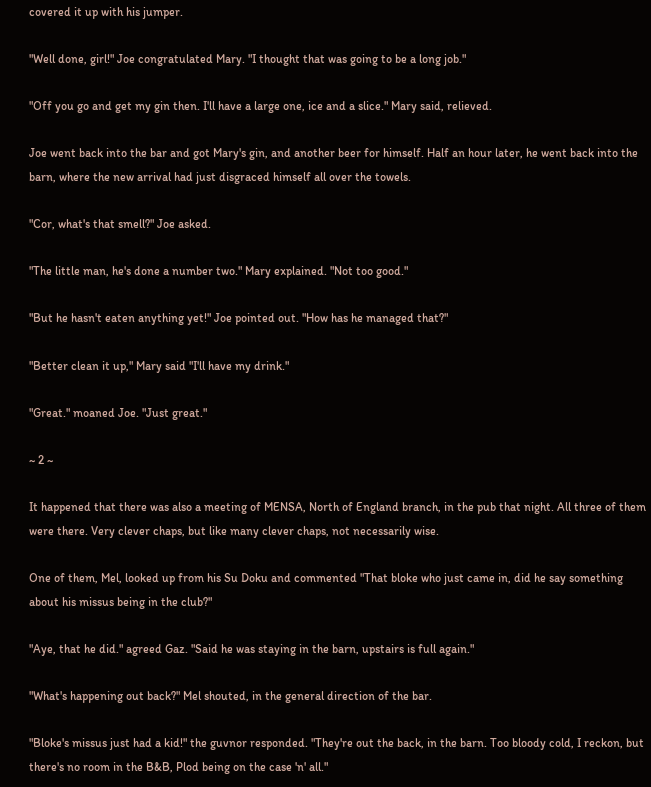covered it up with his jumper.

"Well done, girl!" Joe congratulated Mary. "I thought that was going to be a long job."

"Off you go and get my gin then. I'll have a large one, ice and a slice." Mary said, relieved.

Joe went back into the bar and got Mary's gin, and another beer for himself. Half an hour later, he went back into the barn, where the new arrival had just disgraced himself all over the towels.

"Cor, what's that smell?" Joe asked.

"The little man, he's done a number two." Mary explained. "Not too good."

"But he hasn't eaten anything yet!" Joe pointed out. "How has he managed that?"

"Better clean it up," Mary said "I'll have my drink."

"Great." moaned Joe. "Just great."

~ 2 ~

It happened that there was also a meeting of MENSA, North of England branch, in the pub that night. All three of them were there. Very clever chaps, but like many clever chaps, not necessarily wise.

One of them, Mel, looked up from his Su Doku and commented "That bloke who just came in, did he say something about his missus being in the club?"

"Aye, that he did." agreed Gaz. "Said he was staying in the barn, upstairs is full again."

"What's happening out back?" Mel shouted, in the general direction of the bar.

"Bloke's missus just had a kid!" the guvnor responded. "They're out the back, in the barn. Too bloody cold, I reckon, but there's no room in the B&B, Plod being on the case 'n' all."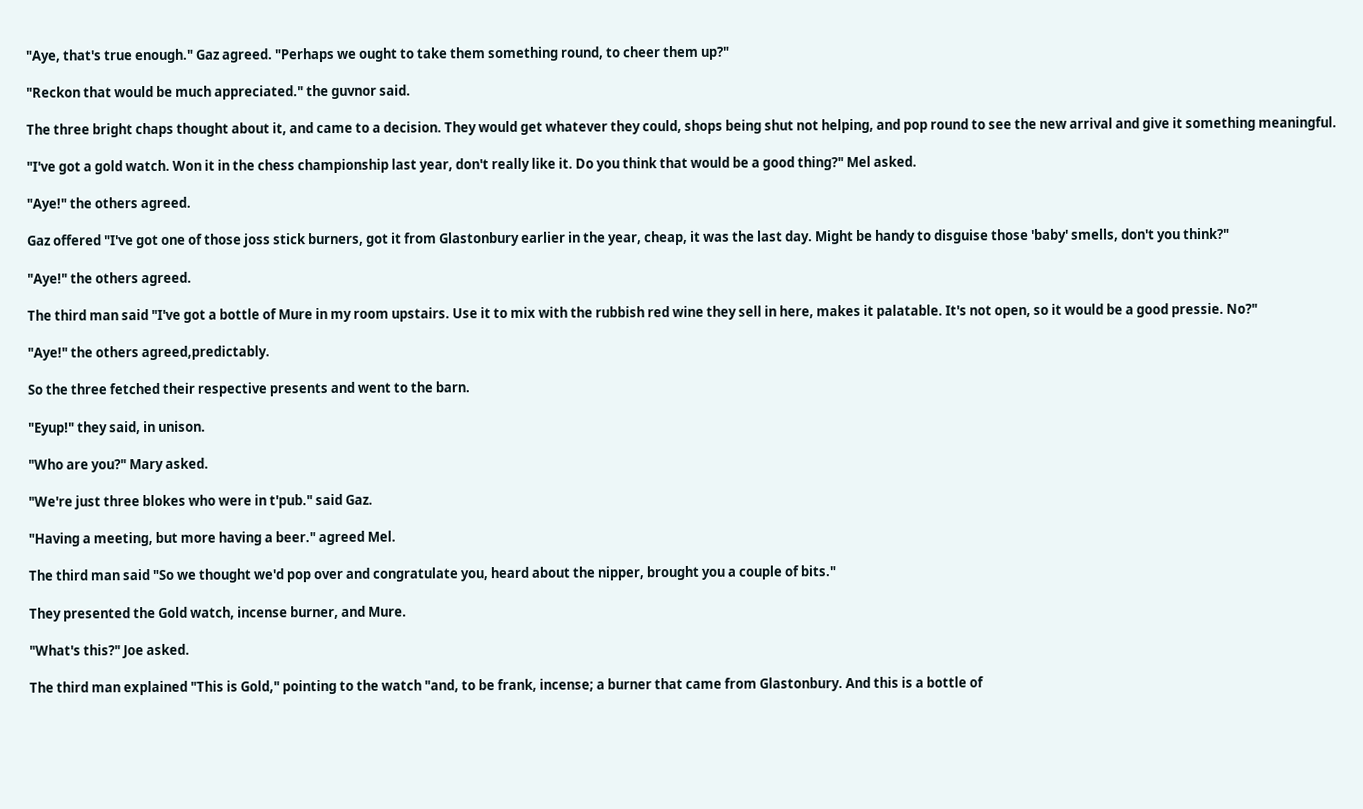"Aye, that's true enough." Gaz agreed. "Perhaps we ought to take them something round, to cheer them up?"

"Reckon that would be much appreciated." the guvnor said.

The three bright chaps thought about it, and came to a decision. They would get whatever they could, shops being shut not helping, and pop round to see the new arrival and give it something meaningful.

"I've got a gold watch. Won it in the chess championship last year, don't really like it. Do you think that would be a good thing?" Mel asked.

"Aye!" the others agreed.

Gaz offered "I've got one of those joss stick burners, got it from Glastonbury earlier in the year, cheap, it was the last day. Might be handy to disguise those 'baby' smells, don't you think?"

"Aye!" the others agreed.

The third man said "I've got a bottle of Mure in my room upstairs. Use it to mix with the rubbish red wine they sell in here, makes it palatable. It's not open, so it would be a good pressie. No?"

"Aye!" the others agreed,predictably.

So the three fetched their respective presents and went to the barn.

"Eyup!" they said, in unison.

"Who are you?" Mary asked.

"We're just three blokes who were in t'pub." said Gaz.

"Having a meeting, but more having a beer." agreed Mel.

The third man said "So we thought we'd pop over and congratulate you, heard about the nipper, brought you a couple of bits."

They presented the Gold watch, incense burner, and Mure.

"What's this?" Joe asked.

The third man explained "This is Gold," pointing to the watch "and, to be frank, incense; a burner that came from Glastonbury. And this is a bottle of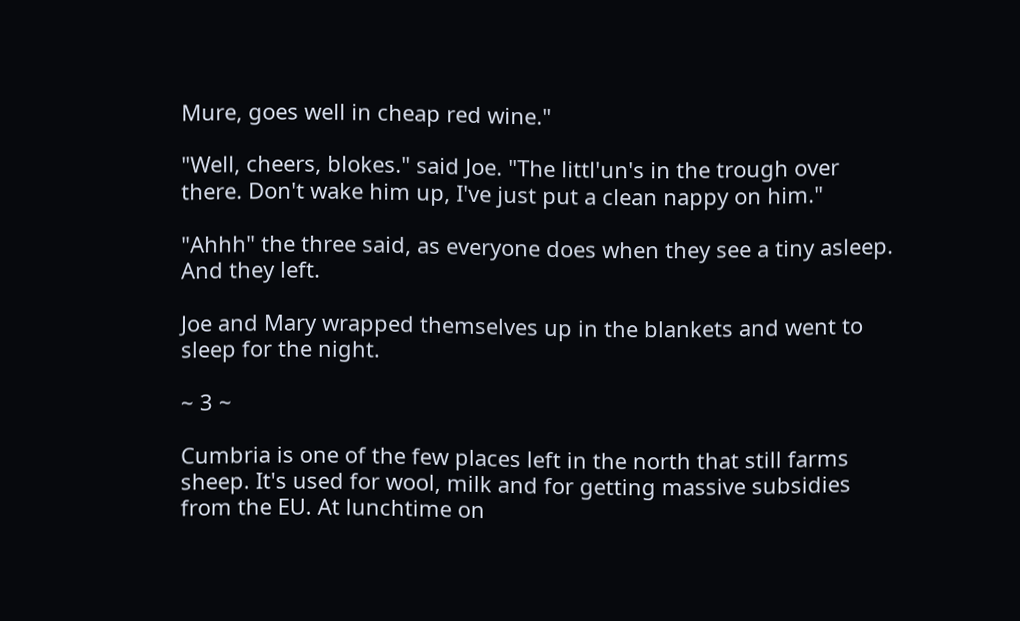Mure, goes well in cheap red wine."

"Well, cheers, blokes." said Joe. "The littl'un's in the trough over there. Don't wake him up, I've just put a clean nappy on him."

"Ahhh" the three said, as everyone does when they see a tiny asleep. And they left.

Joe and Mary wrapped themselves up in the blankets and went to sleep for the night.

~ 3 ~

Cumbria is one of the few places left in the north that still farms sheep. It's used for wool, milk and for getting massive subsidies from the EU. At lunchtime on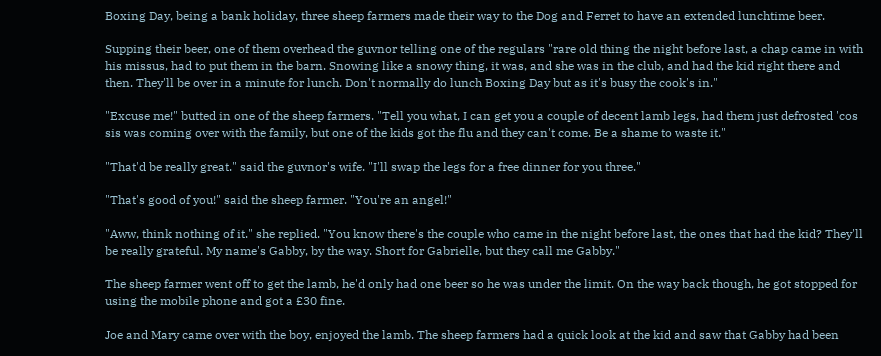Boxing Day, being a bank holiday, three sheep farmers made their way to the Dog and Ferret to have an extended lunchtime beer.

Supping their beer, one of them overhead the guvnor telling one of the regulars "rare old thing the night before last, a chap came in with his missus, had to put them in the barn. Snowing like a snowy thing, it was, and she was in the club, and had the kid right there and then. They'll be over in a minute for lunch. Don't normally do lunch Boxing Day but as it's busy the cook's in."

"Excuse me!" butted in one of the sheep farmers. "Tell you what, I can get you a couple of decent lamb legs, had them just defrosted 'cos sis was coming over with the family, but one of the kids got the flu and they can't come. Be a shame to waste it."

"That'd be really great." said the guvnor's wife. "I'll swap the legs for a free dinner for you three."

"That's good of you!" said the sheep farmer. "You're an angel!"

"Aww, think nothing of it." she replied. "You know there's the couple who came in the night before last, the ones that had the kid? They'll be really grateful. My name's Gabby, by the way. Short for Gabrielle, but they call me Gabby."

The sheep farmer went off to get the lamb, he'd only had one beer so he was under the limit. On the way back though, he got stopped for using the mobile phone and got a £30 fine.

Joe and Mary came over with the boy, enjoyed the lamb. The sheep farmers had a quick look at the kid and saw that Gabby had been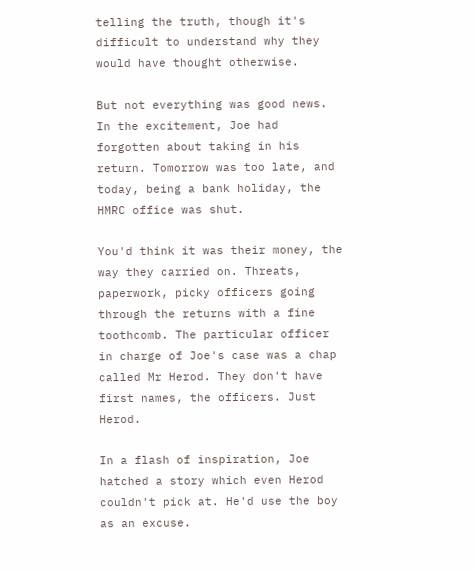telling the truth, though it's difficult to understand why they would have thought otherwise.

But not everything was good news. In the excitement, Joe had forgotten about taking in his return. Tomorrow was too late, and today, being a bank holiday, the HMRC office was shut.

You'd think it was their money, the way they carried on. Threats, paperwork, picky officers going through the returns with a fine toothcomb. The particular officer in charge of Joe's case was a chap called Mr Herod. They don't have first names, the officers. Just Herod.

In a flash of inspiration, Joe hatched a story which even Herod couldn't pick at. He'd use the boy as an excuse.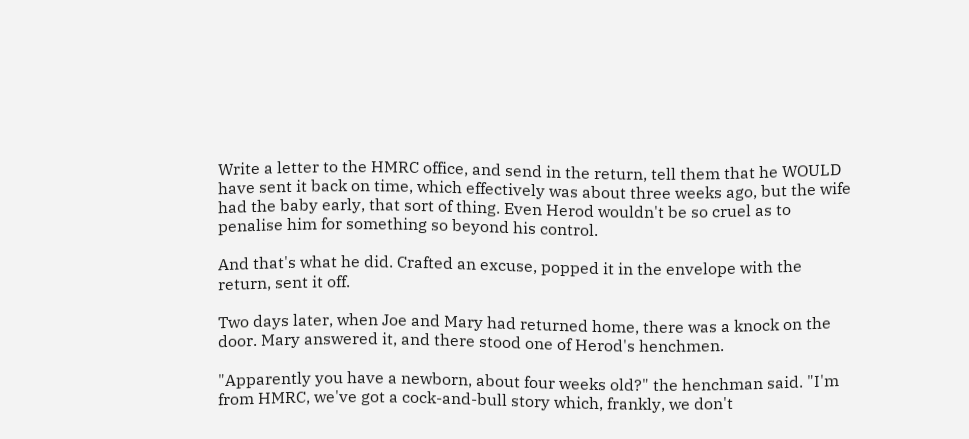Write a letter to the HMRC office, and send in the return, tell them that he WOULD have sent it back on time, which effectively was about three weeks ago, but the wife had the baby early, that sort of thing. Even Herod wouldn't be so cruel as to penalise him for something so beyond his control.

And that's what he did. Crafted an excuse, popped it in the envelope with the return, sent it off.

Two days later, when Joe and Mary had returned home, there was a knock on the door. Mary answered it, and there stood one of Herod's henchmen.

"Apparently you have a newborn, about four weeks old?" the henchman said. "I'm from HMRC, we've got a cock-and-bull story which, frankly, we don't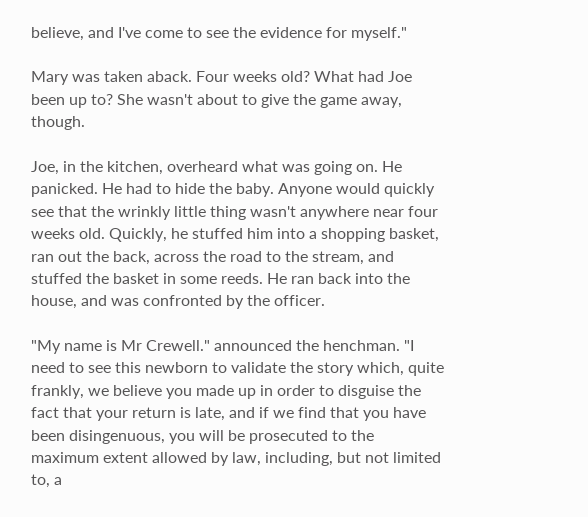believe, and I've come to see the evidence for myself."

Mary was taken aback. Four weeks old? What had Joe been up to? She wasn't about to give the game away, though.

Joe, in the kitchen, overheard what was going on. He panicked. He had to hide the baby. Anyone would quickly see that the wrinkly little thing wasn't anywhere near four weeks old. Quickly, he stuffed him into a shopping basket, ran out the back, across the road to the stream, and stuffed the basket in some reeds. He ran back into the house, and was confronted by the officer.

"My name is Mr Crewell." announced the henchman. "I need to see this newborn to validate the story which, quite frankly, we believe you made up in order to disguise the fact that your return is late, and if we find that you have been disingenuous, you will be prosecuted to the maximum extent allowed by law, including, but not limited to, a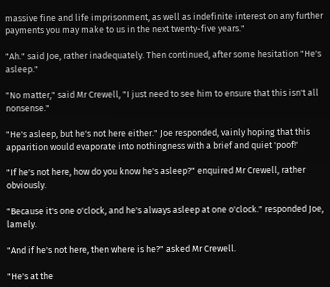massive fine and life imprisonment, as well as indefinite interest on any further payments you may make to us in the next twenty-five years."

"Ah." said Joe, rather inadequately. Then continued, after some hesitation "He's asleep."

"No matter," said Mr Crewell, "I just need to see him to ensure that this isn't all nonsense."

"He's asleep, but he's not here either." Joe responded, vainly hoping that this apparition would evaporate into nothingness with a brief and quiet 'poof!'

"If he's not here, how do you know he's asleep?" enquired Mr Crewell, rather obviously.

"Because it's one o'clock, and he's always asleep at one o'clock." responded Joe, lamely.

"And if he's not here, then where is he?" asked Mr Crewell.

"He's at the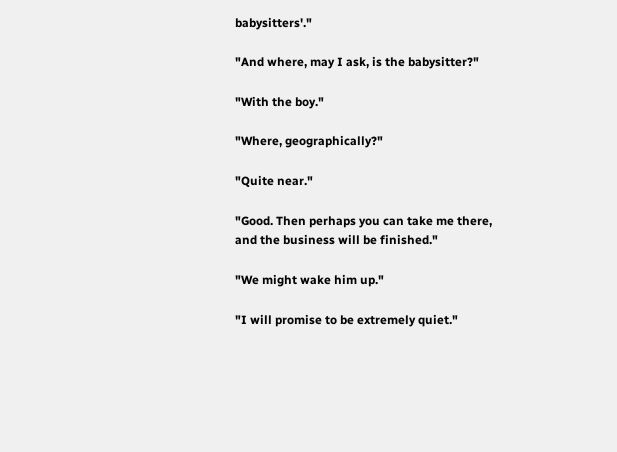babysitters'."

"And where, may I ask, is the babysitter?"

"With the boy."

"Where, geographically?"

"Quite near."

"Good. Then perhaps you can take me there, and the business will be finished."

"We might wake him up."

"I will promise to be extremely quiet."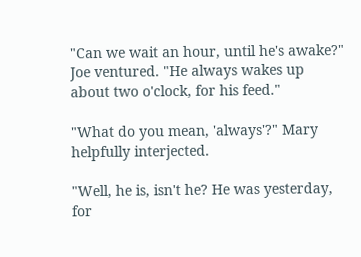"Can we wait an hour, until he's awake?" Joe ventured. "He always wakes up about two o'clock, for his feed."

"What do you mean, 'always'?" Mary helpfully interjected.

"Well, he is, isn't he? He was yesterday, for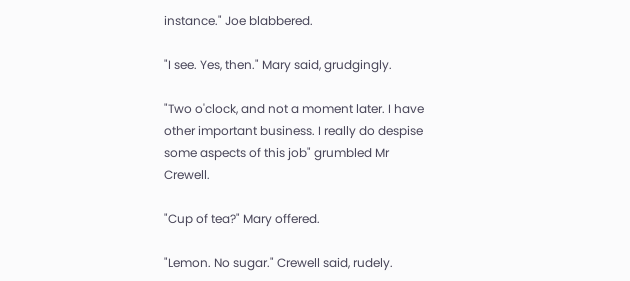instance." Joe blabbered.

"I see. Yes, then." Mary said, grudgingly.

"Two o'clock, and not a moment later. I have other important business. I really do despise some aspects of this job" grumbled Mr Crewell.

"Cup of tea?" Mary offered.

"Lemon. No sugar." Crewell said, rudely.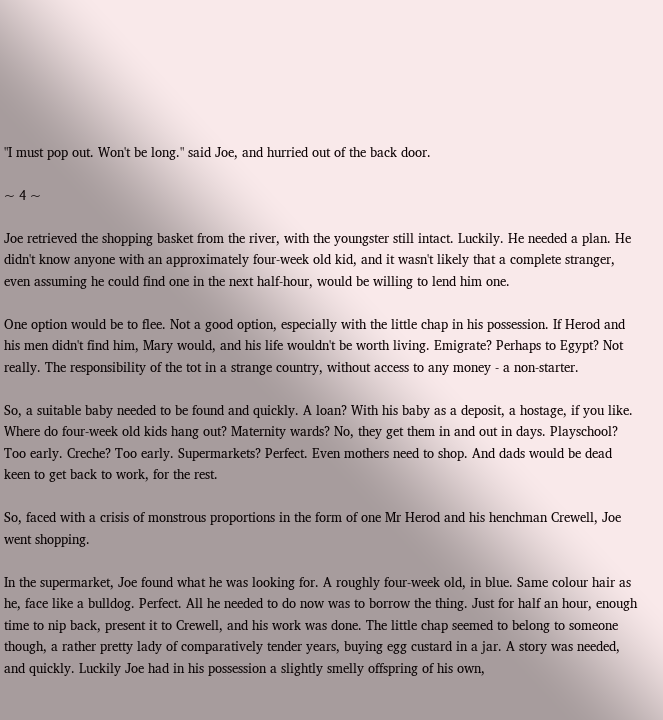"I must pop out. Won't be long." said Joe, and hurried out of the back door.

~ 4 ~

Joe retrieved the shopping basket from the river, with the youngster still intact. Luckily. He needed a plan. He didn't know anyone with an approximately four-week old kid, and it wasn't likely that a complete stranger, even assuming he could find one in the next half-hour, would be willing to lend him one.

One option would be to flee. Not a good option, especially with the little chap in his possession. If Herod and his men didn't find him, Mary would, and his life wouldn't be worth living. Emigrate? Perhaps to Egypt? Not really. The responsibility of the tot in a strange country, without access to any money - a non-starter.

So, a suitable baby needed to be found and quickly. A loan? With his baby as a deposit, a hostage, if you like. Where do four-week old kids hang out? Maternity wards? No, they get them in and out in days. Playschool? Too early. Creche? Too early. Supermarkets? Perfect. Even mothers need to shop. And dads would be dead keen to get back to work, for the rest.

So, faced with a crisis of monstrous proportions in the form of one Mr Herod and his henchman Crewell, Joe went shopping.

In the supermarket, Joe found what he was looking for. A roughly four-week old, in blue. Same colour hair as he, face like a bulldog. Perfect. All he needed to do now was to borrow the thing. Just for half an hour, enough time to nip back, present it to Crewell, and his work was done. The little chap seemed to belong to someone though, a rather pretty lady of comparatively tender years, buying egg custard in a jar. A story was needed, and quickly. Luckily Joe had in his possession a slightly smelly offspring of his own,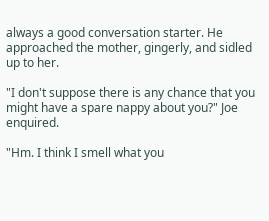always a good conversation starter. He approached the mother, gingerly, and sidled up to her.

"I don't suppose there is any chance that you might have a spare nappy about you?" Joe enquired.

"Hm. I think I smell what you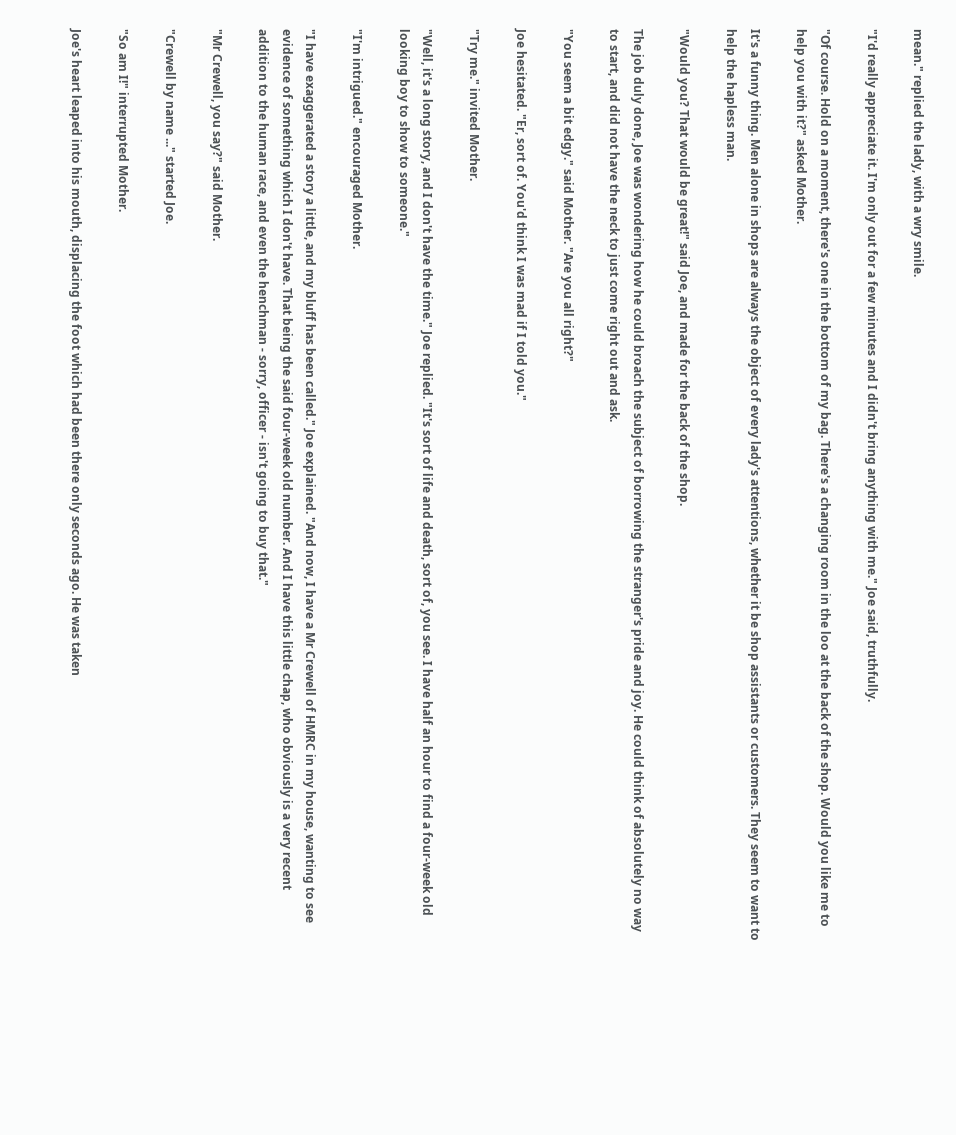mean." replied the lady, with a wry smile.

"I'd really appreciate it. I'm only out for a few minutes and I didn't bring anything with me." Joe said, truthfully.

"Of course. Hold on a moment, there's one in the bottom of my bag. There's a changing room in the loo at the back of the shop. Would you like me to help you with it?" asked Mother.

It's a funny thing. Men alone in shops are always the object of every lady's attentions, whether it be shop assistants or customers. They seem to want to help the hapless man.

"Would you? That would be great!" said Joe, and made for the back of the shop.

The job duly done, Joe was wondering how he could broach the subject of borrowing the stranger's pride and joy. He could think of absolutely no way to start, and did not have the neck to just come right out and ask.

"You seem a bit edgy." said Mother. "Are you all right?"

Joe hesitated. "Er, sort of. You'd think I was mad if I told you."

"Try me." invited Mother.

"Well, it's a long story, and I don't have the time." Joe replied. "It's sort of life and death, sort of, you see. I have half an hour to find a four-week old looking boy to show to someone."

"I'm intrigued." encouraged Mother.

"I have exaggerated a story a little, and my bluff has been called." Joe explained. "And now, I have a Mr Crewell of HMRC in my house, wanting to see evidence of something which I don't have. That being the said four-week old number. And I have this little chap, who obviously is a very recent addition to the human race, and even the henchman - sorry, officer - isn't going to buy that."

"Mr Crewell, you say?" said Mother.

"Crewell by name ..." started Joe.

"So am I!" interrupted Mother.

Joe's heart leaped into his mouth, displacing the foot which had been there only seconds ago. He was taken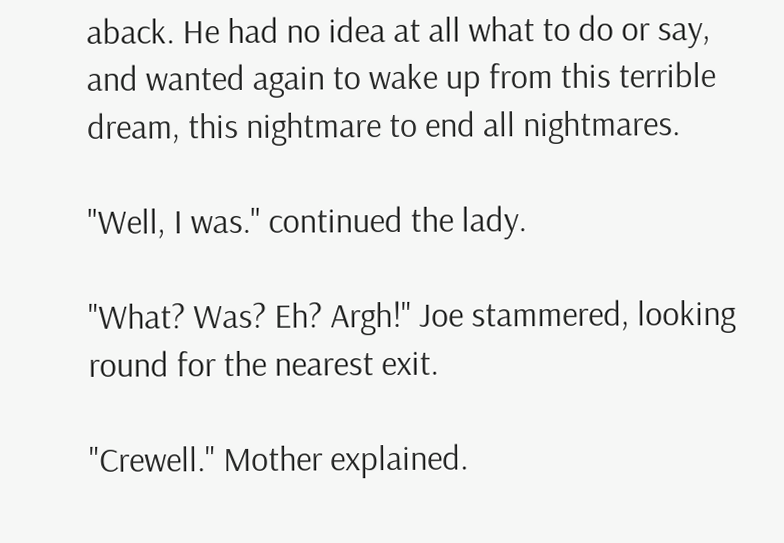aback. He had no idea at all what to do or say, and wanted again to wake up from this terrible dream, this nightmare to end all nightmares.

"Well, I was." continued the lady.

"What? Was? Eh? Argh!" Joe stammered, looking round for the nearest exit.

"Crewell." Mother explained.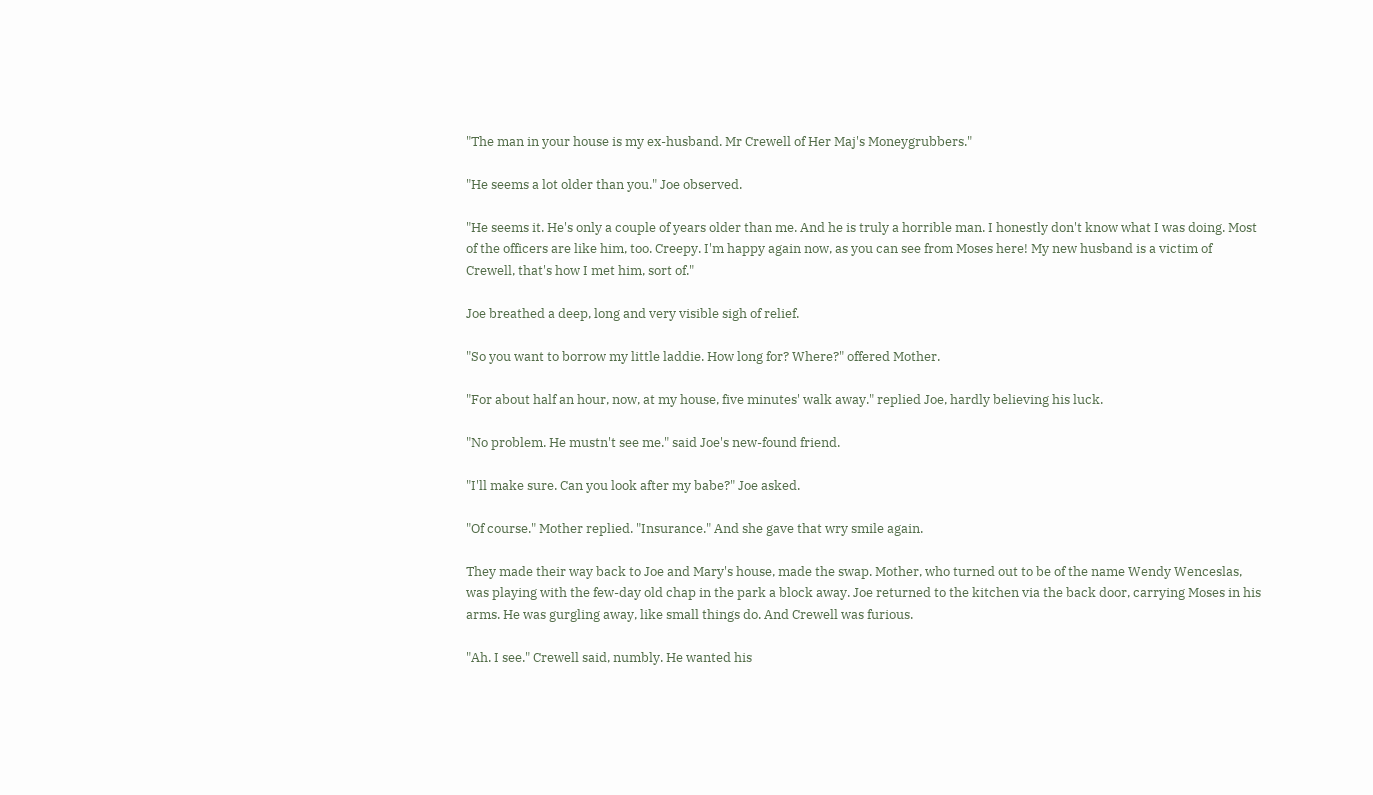"The man in your house is my ex-husband. Mr Crewell of Her Maj's Moneygrubbers."

"He seems a lot older than you." Joe observed.

"He seems it. He's only a couple of years older than me. And he is truly a horrible man. I honestly don't know what I was doing. Most of the officers are like him, too. Creepy. I'm happy again now, as you can see from Moses here! My new husband is a victim of Crewell, that's how I met him, sort of."

Joe breathed a deep, long and very visible sigh of relief.

"So you want to borrow my little laddie. How long for? Where?" offered Mother.

"For about half an hour, now, at my house, five minutes' walk away." replied Joe, hardly believing his luck.

"No problem. He mustn't see me." said Joe's new-found friend.

"I'll make sure. Can you look after my babe?" Joe asked.

"Of course." Mother replied. "Insurance." And she gave that wry smile again.

They made their way back to Joe and Mary's house, made the swap. Mother, who turned out to be of the name Wendy Wenceslas, was playing with the few-day old chap in the park a block away. Joe returned to the kitchen via the back door, carrying Moses in his arms. He was gurgling away, like small things do. And Crewell was furious.

"Ah. I see." Crewell said, numbly. He wanted his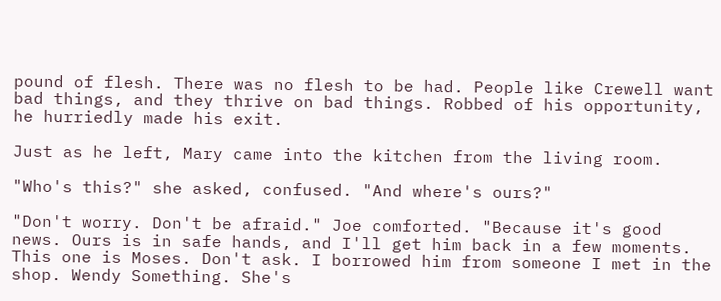pound of flesh. There was no flesh to be had. People like Crewell want bad things, and they thrive on bad things. Robbed of his opportunity, he hurriedly made his exit.

Just as he left, Mary came into the kitchen from the living room.

"Who's this?" she asked, confused. "And where's ours?"

"Don't worry. Don't be afraid." Joe comforted. "Because it's good news. Ours is in safe hands, and I'll get him back in a few moments. This one is Moses. Don't ask. I borrowed him from someone I met in the shop. Wendy Something. She's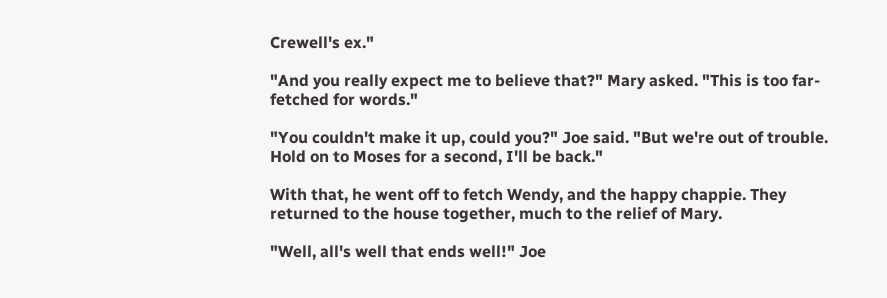Crewell's ex."

"And you really expect me to believe that?" Mary asked. "This is too far-fetched for words."

"You couldn't make it up, could you?" Joe said. "But we're out of trouble. Hold on to Moses for a second, I'll be back."

With that, he went off to fetch Wendy, and the happy chappie. They returned to the house together, much to the relief of Mary.

"Well, all's well that ends well!" Joe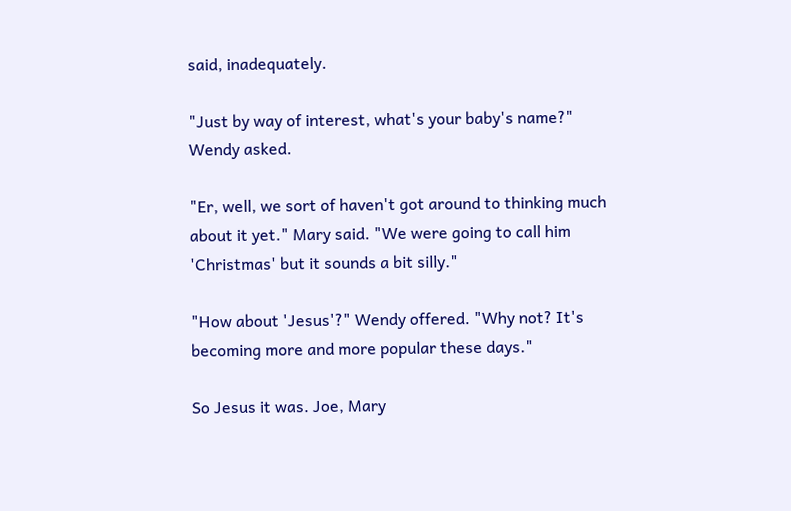said, inadequately.

"Just by way of interest, what's your baby's name?" Wendy asked.

"Er, well, we sort of haven't got around to thinking much about it yet." Mary said. "We were going to call him 'Christmas' but it sounds a bit silly."

"How about 'Jesus'?" Wendy offered. "Why not? It's becoming more and more popular these days."

So Jesus it was. Joe, Mary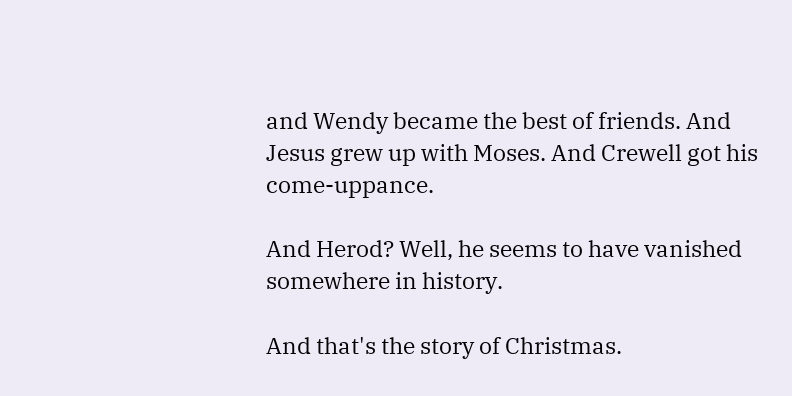and Wendy became the best of friends. And Jesus grew up with Moses. And Crewell got his come-uppance.

And Herod? Well, he seems to have vanished somewhere in history.

And that's the story of Christmas.